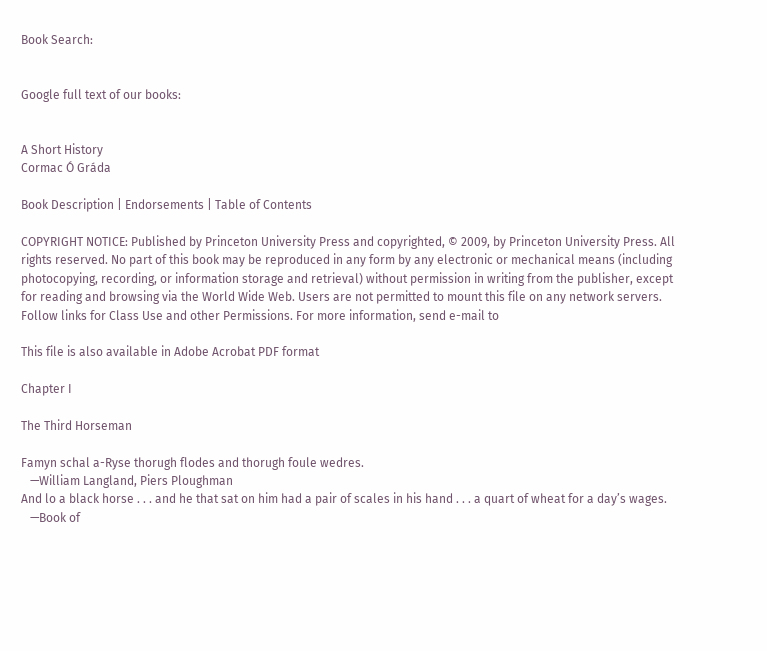Book Search:


Google full text of our books:


A Short History
Cormac Ó Gráda

Book Description | Endorsements | Table of Contents

COPYRIGHT NOTICE: Published by Princeton University Press and copyrighted, © 2009, by Princeton University Press. All rights reserved. No part of this book may be reproduced in any form by any electronic or mechanical means (including photocopying, recording, or information storage and retrieval) without permission in writing from the publisher, except for reading and browsing via the World Wide Web. Users are not permitted to mount this file on any network servers. Follow links for Class Use and other Permissions. For more information, send e-mail to

This file is also available in Adobe Acrobat PDF format

Chapter I

The Third Horseman

Famyn schal a-Ryse thorugh flodes and thorugh foule wedres.
   —William Langland, Piers Ploughman
And lo a black horse . . . and he that sat on him had a pair of scales in his hand . . . a quart of wheat for a day’s wages.
   —Book of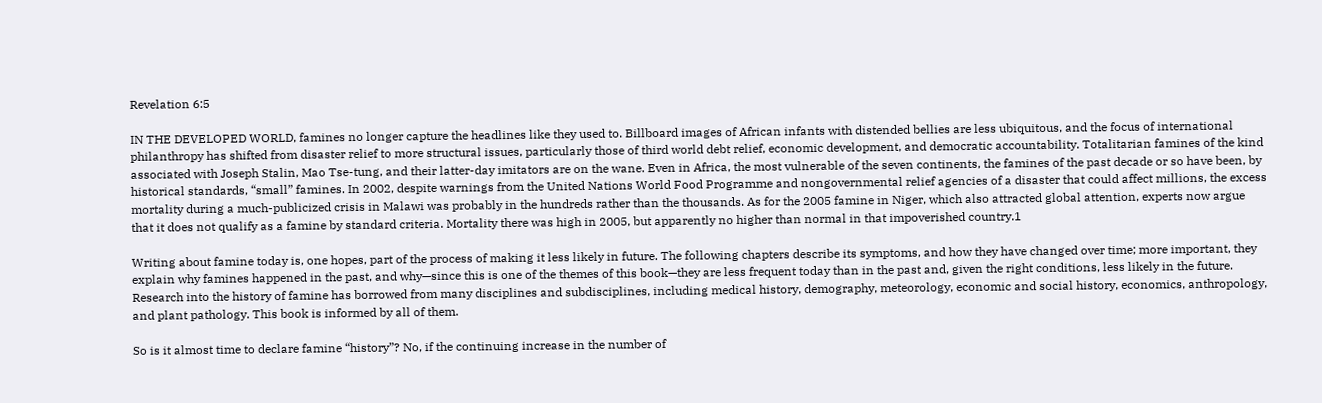Revelation 6:5

IN THE DEVELOPED WORLD, famines no longer capture the headlines like they used to. Billboard images of African infants with distended bellies are less ubiquitous, and the focus of international philanthropy has shifted from disaster relief to more structural issues, particularly those of third world debt relief, economic development, and democratic accountability. Totalitarian famines of the kind associated with Joseph Stalin, Mao Tse-tung, and their latter-day imitators are on the wane. Even in Africa, the most vulnerable of the seven continents, the famines of the past decade or so have been, by historical standards, “small” famines. In 2002, despite warnings from the United Nations World Food Programme and nongovernmental relief agencies of a disaster that could affect millions, the excess mortality during a much-publicized crisis in Malawi was probably in the hundreds rather than the thousands. As for the 2005 famine in Niger, which also attracted global attention, experts now argue that it does not qualify as a famine by standard criteria. Mortality there was high in 2005, but apparently no higher than normal in that impoverished country.1

Writing about famine today is, one hopes, part of the process of making it less likely in future. The following chapters describe its symptoms, and how they have changed over time; more important, they explain why famines happened in the past, and why—since this is one of the themes of this book—they are less frequent today than in the past and, given the right conditions, less likely in the future. Research into the history of famine has borrowed from many disciplines and subdisciplines, including medical history, demography, meteorology, economic and social history, economics, anthropology, and plant pathology. This book is informed by all of them.

So is it almost time to declare famine “history”? No, if the continuing increase in the number of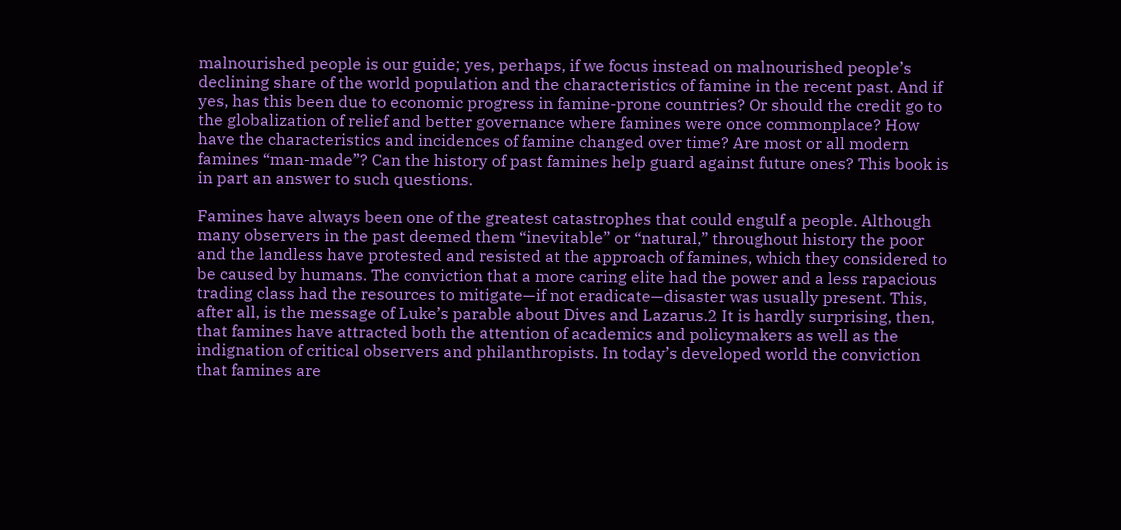malnourished people is our guide; yes, perhaps, if we focus instead on malnourished people’s declining share of the world population and the characteristics of famine in the recent past. And if yes, has this been due to economic progress in famine-prone countries? Or should the credit go to the globalization of relief and better governance where famines were once commonplace? How have the characteristics and incidences of famine changed over time? Are most or all modern famines “man-made”? Can the history of past famines help guard against future ones? This book is in part an answer to such questions.

Famines have always been one of the greatest catastrophes that could engulf a people. Although many observers in the past deemed them “inevitable” or “natural,” throughout history the poor and the landless have protested and resisted at the approach of famines, which they considered to be caused by humans. The conviction that a more caring elite had the power and a less rapacious trading class had the resources to mitigate—if not eradicate—disaster was usually present. This, after all, is the message of Luke’s parable about Dives and Lazarus.2 It is hardly surprising, then, that famines have attracted both the attention of academics and policymakers as well as the indignation of critical observers and philanthropists. In today’s developed world the conviction that famines are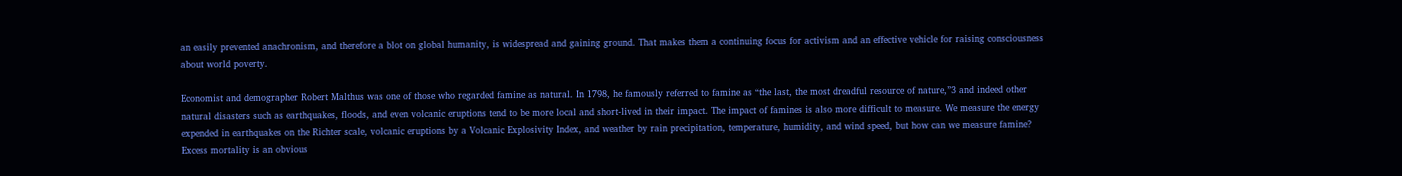an easily prevented anachronism, and therefore a blot on global humanity, is widespread and gaining ground. That makes them a continuing focus for activism and an effective vehicle for raising consciousness about world poverty.

Economist and demographer Robert Malthus was one of those who regarded famine as natural. In 1798, he famously referred to famine as “the last, the most dreadful resource of nature,”3 and indeed other natural disasters such as earthquakes, floods, and even volcanic eruptions tend to be more local and short-lived in their impact. The impact of famines is also more difficult to measure. We measure the energy expended in earthquakes on the Richter scale, volcanic eruptions by a Volcanic Explosivity Index, and weather by rain precipitation, temperature, humidity, and wind speed, but how can we measure famine? Excess mortality is an obvious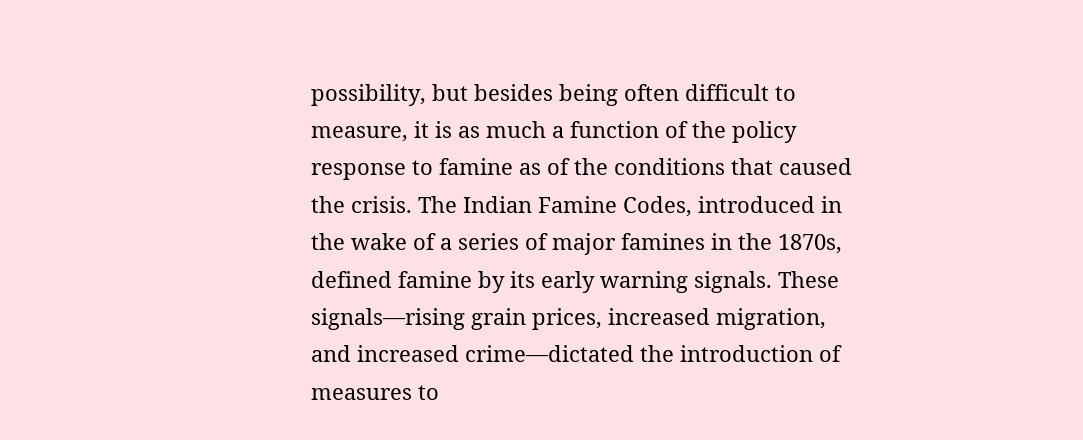possibility, but besides being often difficult to measure, it is as much a function of the policy response to famine as of the conditions that caused the crisis. The Indian Famine Codes, introduced in the wake of a series of major famines in the 1870s, defined famine by its early warning signals. These signals—rising grain prices, increased migration, and increased crime—dictated the introduction of measures to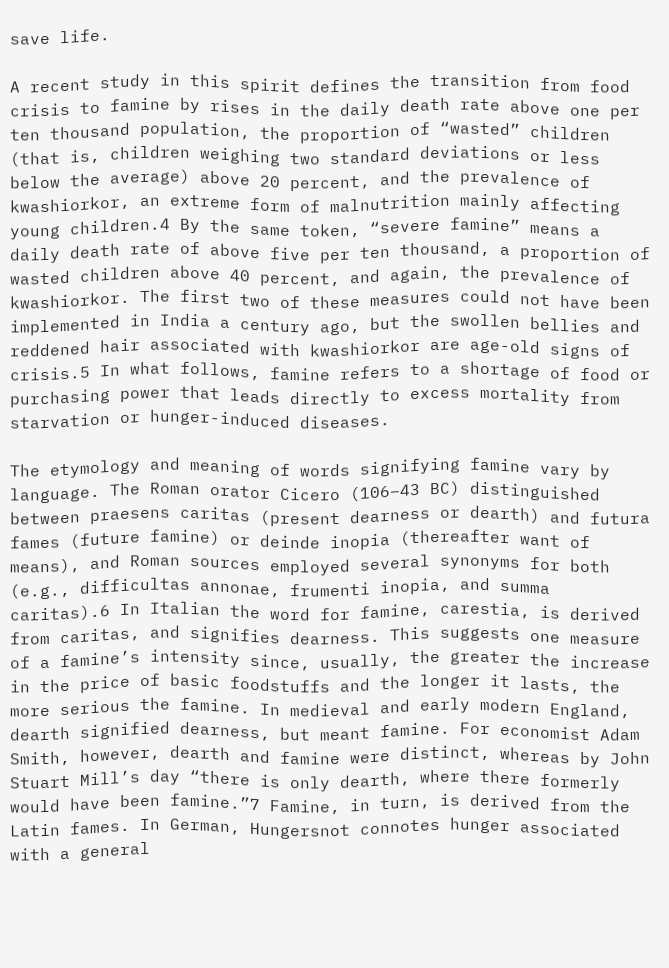save life.

A recent study in this spirit defines the transition from food crisis to famine by rises in the daily death rate above one per ten thousand population, the proportion of “wasted” children (that is, children weighing two standard deviations or less below the average) above 20 percent, and the prevalence of kwashiorkor, an extreme form of malnutrition mainly affecting young children.4 By the same token, “severe famine” means a daily death rate of above five per ten thousand, a proportion of wasted children above 40 percent, and again, the prevalence of kwashiorkor. The first two of these measures could not have been implemented in India a century ago, but the swollen bellies and reddened hair associated with kwashiorkor are age-old signs of crisis.5 In what follows, famine refers to a shortage of food or purchasing power that leads directly to excess mortality from starvation or hunger-induced diseases.

The etymology and meaning of words signifying famine vary by language. The Roman orator Cicero (106–43 BC) distinguished between praesens caritas (present dearness or dearth) and futura fames (future famine) or deinde inopia (thereafter want of means), and Roman sources employed several synonyms for both (e.g., difficultas annonae, frumenti inopia, and summa caritas).6 In Italian the word for famine, carestia, is derived from caritas, and signifies dearness. This suggests one measure of a famine’s intensity since, usually, the greater the increase in the price of basic foodstuffs and the longer it lasts, the more serious the famine. In medieval and early modern England, dearth signified dearness, but meant famine. For economist Adam Smith, however, dearth and famine were distinct, whereas by John Stuart Mill’s day “there is only dearth, where there formerly would have been famine.”7 Famine, in turn, is derived from the Latin fames. In German, Hungersnot connotes hunger associated with a general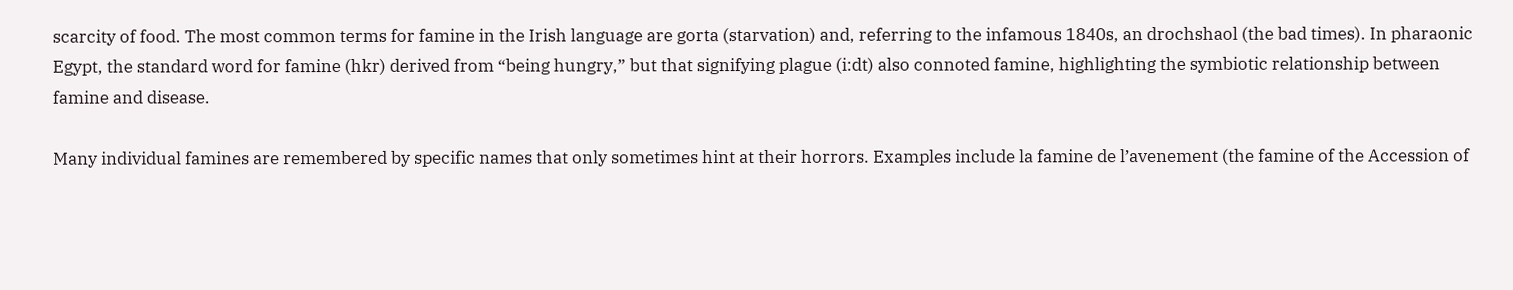scarcity of food. The most common terms for famine in the Irish language are gorta (starvation) and, referring to the infamous 1840s, an drochshaol (the bad times). In pharaonic Egypt, the standard word for famine (hkr) derived from “being hungry,” but that signifying plague (i:dt) also connoted famine, highlighting the symbiotic relationship between famine and disease.

Many individual famines are remembered by specific names that only sometimes hint at their horrors. Examples include la famine de l’avenement (the famine of the Accession of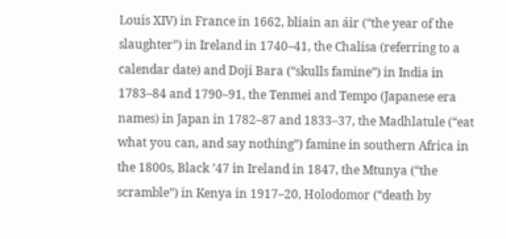Louis XIV) in France in 1662, bliain an áir (“the year of the slaughter”) in Ireland in 1740–41, the Chalisa (referring to a calendar date) and Doji Bara (“skulls famine”) in India in 1783–84 and 1790–91, the Tenmei and Tempo (Japanese era names) in Japan in 1782–87 and 1833–37, the Madhlatule (“eat what you can, and say nothing”) famine in southern Africa in the 1800s, Black ’47 in Ireland in 1847, the Mtunya (“the scramble”) in Kenya in 1917–20, Holodomor (“death by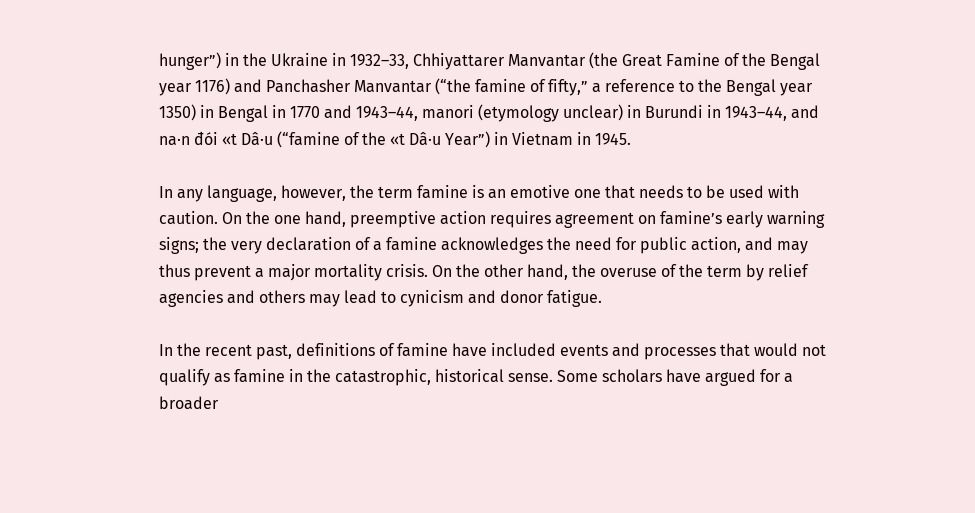hunger”) in the Ukraine in 1932–33, Chhiyattarer Manvantar (the Great Famine of the Bengal year 1176) and Panchasher Manvantar (“the famine of fifty,” a reference to the Bengal year 1350) in Bengal in 1770 and 1943–44, manori (etymology unclear) in Burundi in 1943–44, and na·n đói «t Dâ·u (“famine of the «t Dâ·u Year”) in Vietnam in 1945.

In any language, however, the term famine is an emotive one that needs to be used with caution. On the one hand, preemptive action requires agreement on famine’s early warning signs; the very declaration of a famine acknowledges the need for public action, and may thus prevent a major mortality crisis. On the other hand, the overuse of the term by relief agencies and others may lead to cynicism and donor fatigue.

In the recent past, definitions of famine have included events and processes that would not qualify as famine in the catastrophic, historical sense. Some scholars have argued for a broader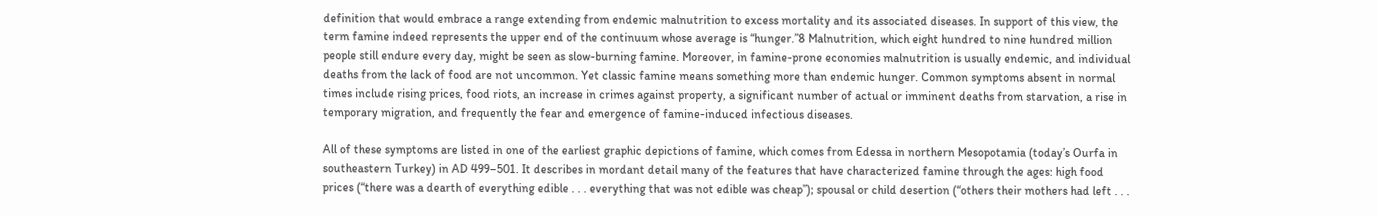definition that would embrace a range extending from endemic malnutrition to excess mortality and its associated diseases. In support of this view, the term famine indeed represents the upper end of the continuum whose average is “hunger.”8 Malnutrition, which eight hundred to nine hundred million people still endure every day, might be seen as slow-burning famine. Moreover, in famine-prone economies malnutrition is usually endemic, and individual deaths from the lack of food are not uncommon. Yet classic famine means something more than endemic hunger. Common symptoms absent in normal times include rising prices, food riots, an increase in crimes against property, a significant number of actual or imminent deaths from starvation, a rise in temporary migration, and frequently the fear and emergence of famine-induced infectious diseases.

All of these symptoms are listed in one of the earliest graphic depictions of famine, which comes from Edessa in northern Mesopotamia (today’s Ourfa in southeastern Turkey) in AD 499–501. It describes in mordant detail many of the features that have characterized famine through the ages: high food prices (“there was a dearth of everything edible . . . everything that was not edible was cheap”); spousal or child desertion (“others their mothers had left . . .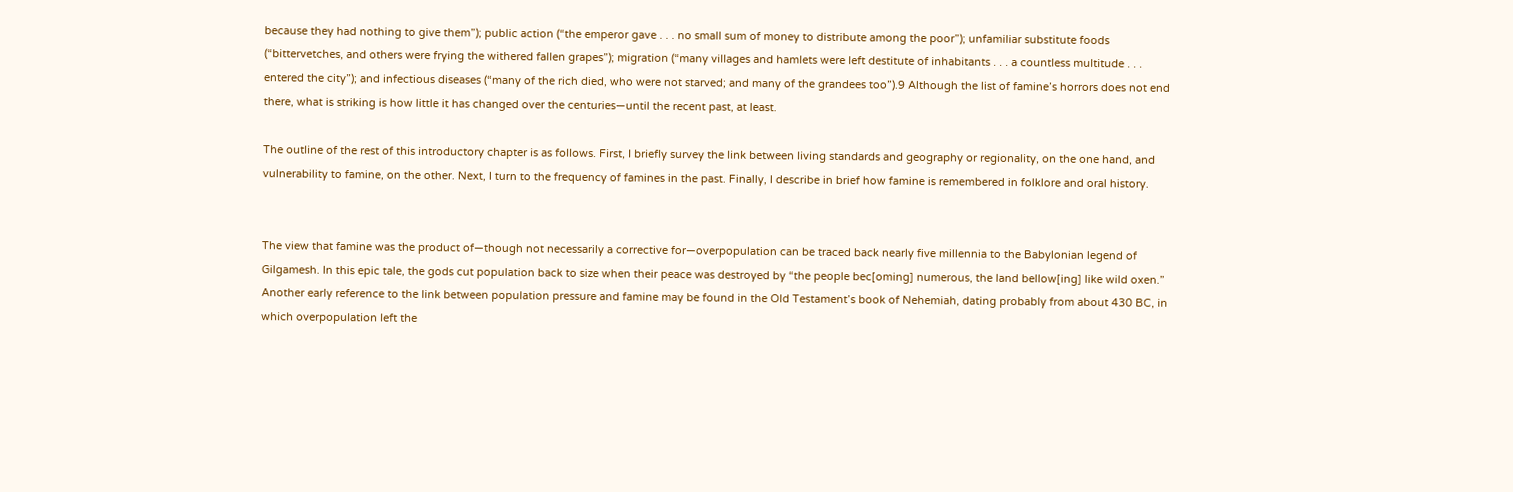because they had nothing to give them”); public action (“the emperor gave . . . no small sum of money to distribute among the poor”); unfamiliar substitute foods (“bittervetches, and others were frying the withered fallen grapes”); migration (“many villages and hamlets were left destitute of inhabitants . . . a countless multitude . . . entered the city”); and infectious diseases (“many of the rich died, who were not starved; and many of the grandees too”).9 Although the list of famine’s horrors does not end there, what is striking is how little it has changed over the centuries—until the recent past, at least.

The outline of the rest of this introductory chapter is as follows. First, I briefly survey the link between living standards and geography or regionality, on the one hand, and vulnerability to famine, on the other. Next, I turn to the frequency of famines in the past. Finally, I describe in brief how famine is remembered in folklore and oral history.


The view that famine was the product of—though not necessarily a corrective for—overpopulation can be traced back nearly five millennia to the Babylonian legend of Gilgamesh. In this epic tale, the gods cut population back to size when their peace was destroyed by “the people bec[oming] numerous, the land bellow[ing] like wild oxen.” Another early reference to the link between population pressure and famine may be found in the Old Testament’s book of Nehemiah, dating probably from about 430 BC, in which overpopulation left the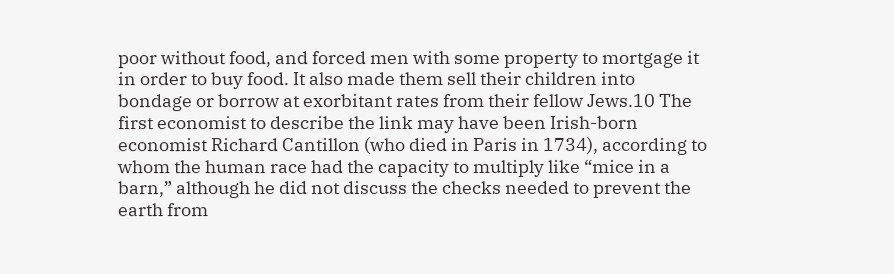poor without food, and forced men with some property to mortgage it in order to buy food. It also made them sell their children into bondage or borrow at exorbitant rates from their fellow Jews.10 The first economist to describe the link may have been Irish-born economist Richard Cantillon (who died in Paris in 1734), according to whom the human race had the capacity to multiply like “mice in a barn,” although he did not discuss the checks needed to prevent the earth from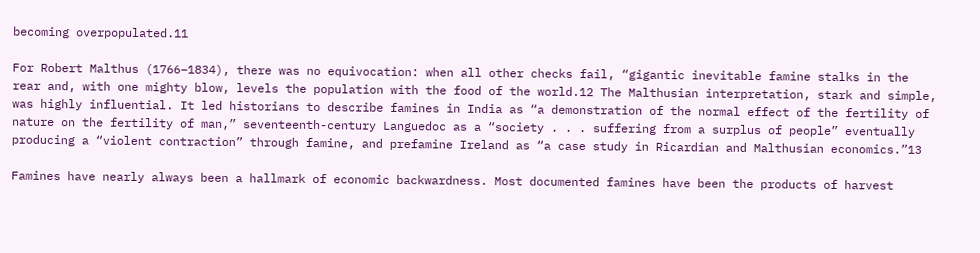becoming overpopulated.11

For Robert Malthus (1766–1834), there was no equivocation: when all other checks fail, “gigantic inevitable famine stalks in the rear and, with one mighty blow, levels the population with the food of the world.12 The Malthusian interpretation, stark and simple, was highly influential. It led historians to describe famines in India as “a demonstration of the normal effect of the fertility of nature on the fertility of man,” seventeenth-century Languedoc as a “society . . . suffering from a surplus of people” eventually producing a “violent contraction” through famine, and prefamine Ireland as “a case study in Ricardian and Malthusian economics.”13

Famines have nearly always been a hallmark of economic backwardness. Most documented famines have been the products of harvest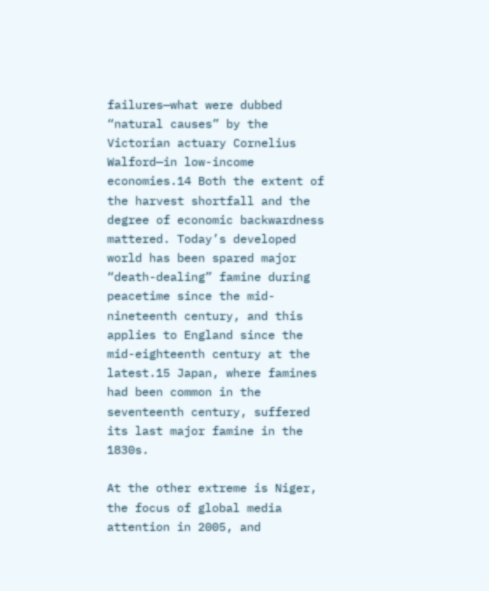failures—what were dubbed “natural causes” by the Victorian actuary Cornelius Walford—in low-income economies.14 Both the extent of the harvest shortfall and the degree of economic backwardness mattered. Today’s developed world has been spared major “death-dealing” famine during peacetime since the mid-nineteenth century, and this applies to England since the mid-eighteenth century at the latest.15 Japan, where famines had been common in the seventeenth century, suffered its last major famine in the 1830s.

At the other extreme is Niger, the focus of global media attention in 2005, and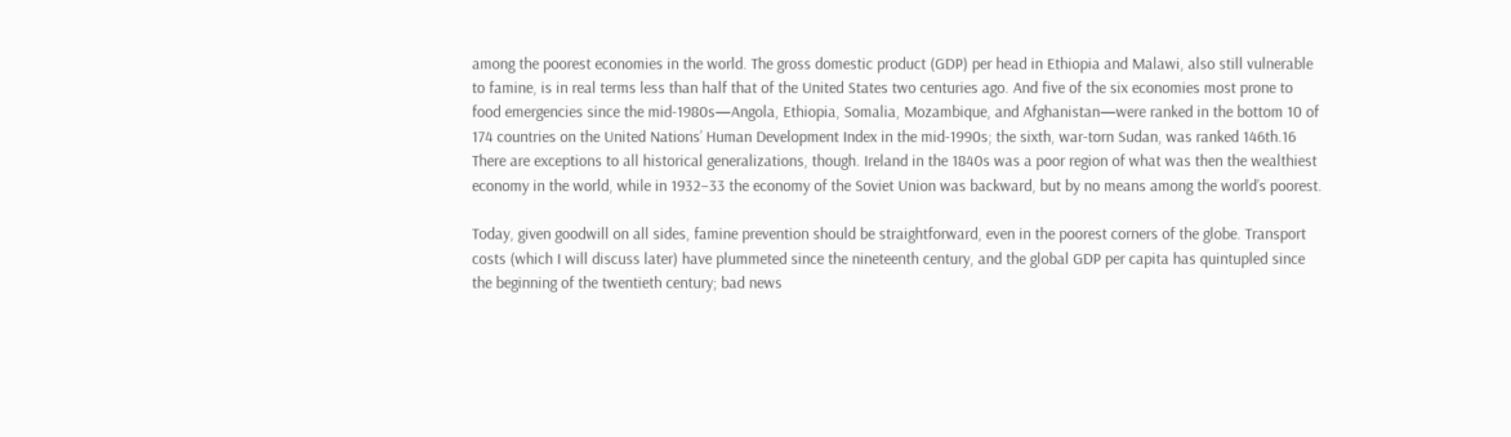among the poorest economies in the world. The gross domestic product (GDP) per head in Ethiopia and Malawi, also still vulnerable to famine, is in real terms less than half that of the United States two centuries ago. And five of the six economies most prone to food emergencies since the mid-1980s—Angola, Ethiopia, Somalia, Mozambique, and Afghanistan—were ranked in the bottom 10 of 174 countries on the United Nations’ Human Development Index in the mid-1990s; the sixth, war-torn Sudan, was ranked 146th.16 There are exceptions to all historical generalizations, though. Ireland in the 1840s was a poor region of what was then the wealthiest economy in the world, while in 1932–33 the economy of the Soviet Union was backward, but by no means among the world’s poorest.

Today, given goodwill on all sides, famine prevention should be straightforward, even in the poorest corners of the globe. Transport costs (which I will discuss later) have plummeted since the nineteenth century, and the global GDP per capita has quintupled since the beginning of the twentieth century; bad news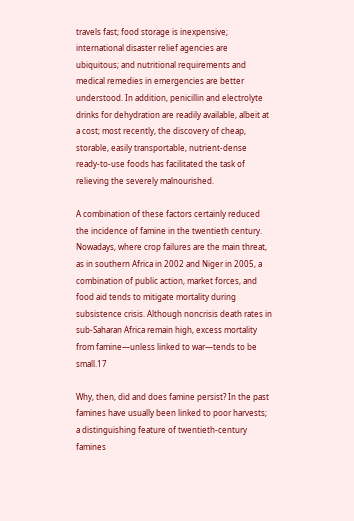travels fast; food storage is inexpensive; international disaster relief agencies are ubiquitous; and nutritional requirements and medical remedies in emergencies are better understood. In addition, penicillin and electrolyte drinks for dehydration are readily available, albeit at a cost; most recently, the discovery of cheap, storable, easily transportable, nutrient-dense ready-to-use foods has facilitated the task of relieving the severely malnourished.

A combination of these factors certainly reduced the incidence of famine in the twentieth century. Nowadays, where crop failures are the main threat, as in southern Africa in 2002 and Niger in 2005, a combination of public action, market forces, and food aid tends to mitigate mortality during subsistence crisis. Although noncrisis death rates in sub-Saharan Africa remain high, excess mortality from famine—unless linked to war—tends to be small.17

Why, then, did and does famine persist? In the past famines have usually been linked to poor harvests; a distinguishing feature of twentieth-century famines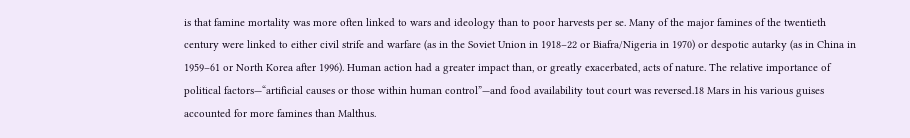is that famine mortality was more often linked to wars and ideology than to poor harvests per se. Many of the major famines of the twentieth century were linked to either civil strife and warfare (as in the Soviet Union in 1918–22 or Biafra/Nigeria in 1970) or despotic autarky (as in China in 1959–61 or North Korea after 1996). Human action had a greater impact than, or greatly exacerbated, acts of nature. The relative importance of political factors—“artificial causes or those within human control”—and food availability tout court was reversed.18 Mars in his various guises accounted for more famines than Malthus.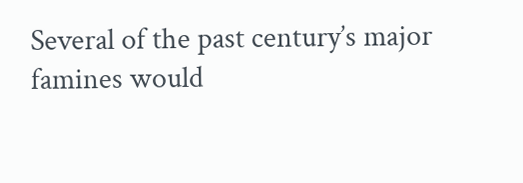Several of the past century’s major famines would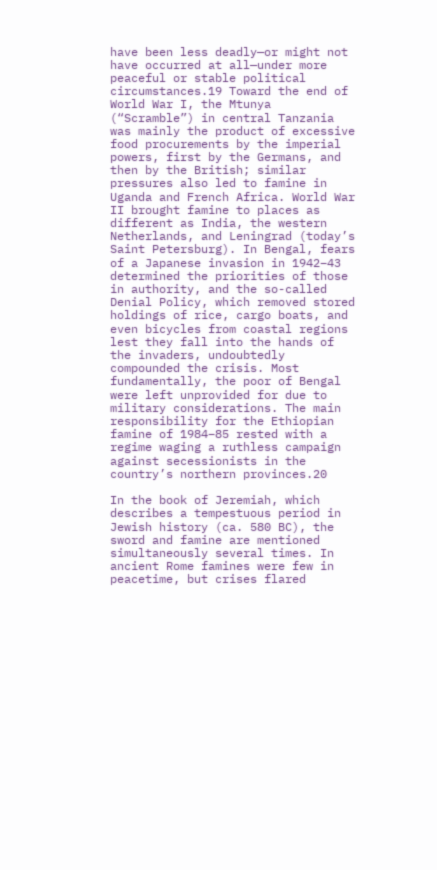have been less deadly—or might not have occurred at all—under more peaceful or stable political circumstances.19 Toward the end of World War I, the Mtunya (“Scramble”) in central Tanzania was mainly the product of excessive food procurements by the imperial powers, first by the Germans, and then by the British; similar pressures also led to famine in Uganda and French Africa. World War II brought famine to places as different as India, the western Netherlands, and Leningrad (today’s Saint Petersburg). In Bengal, fears of a Japanese invasion in 1942–43 determined the priorities of those in authority, and the so-called Denial Policy, which removed stored holdings of rice, cargo boats, and even bicycles from coastal regions lest they fall into the hands of the invaders, undoubtedly compounded the crisis. Most fundamentally, the poor of Bengal were left unprovided for due to military considerations. The main responsibility for the Ethiopian famine of 1984–85 rested with a regime waging a ruthless campaign against secessionists in the country’s northern provinces.20

In the book of Jeremiah, which describes a tempestuous period in Jewish history (ca. 580 BC), the sword and famine are mentioned simultaneously several times. In ancient Rome famines were few in peacetime, but crises flared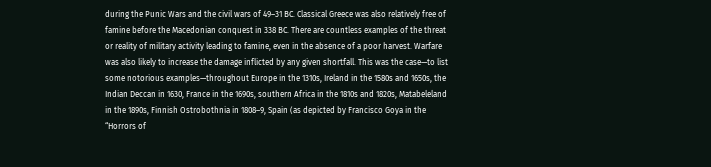during the Punic Wars and the civil wars of 49–31 BC. Classical Greece was also relatively free of famine before the Macedonian conquest in 338 BC. There are countless examples of the threat or reality of military activity leading to famine, even in the absence of a poor harvest. Warfare was also likely to increase the damage inflicted by any given shortfall. This was the case—to list some notorious examples—throughout Europe in the 1310s, Ireland in the 1580s and 1650s, the Indian Deccan in 1630, France in the 1690s, southern Africa in the 1810s and 1820s, Matabeleland in the 1890s, Finnish Ostrobothnia in 1808–9, Spain (as depicted by Francisco Goya in the “Horrors of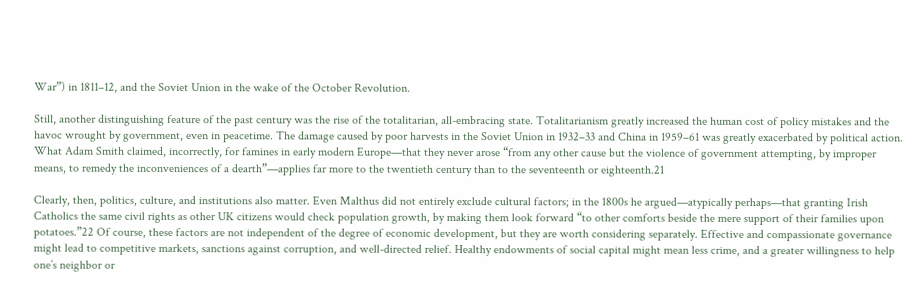War”) in 1811–12, and the Soviet Union in the wake of the October Revolution.

Still, another distinguishing feature of the past century was the rise of the totalitarian, all-embracing state. Totalitarianism greatly increased the human cost of policy mistakes and the havoc wrought by government, even in peacetime. The damage caused by poor harvests in the Soviet Union in 1932–33 and China in 1959–61 was greatly exacerbated by political action. What Adam Smith claimed, incorrectly, for famines in early modern Europe—that they never arose “from any other cause but the violence of government attempting, by improper means, to remedy the inconveniences of a dearth”—applies far more to the twentieth century than to the seventeenth or eighteenth.21

Clearly, then, politics, culture, and institutions also matter. Even Malthus did not entirely exclude cultural factors; in the 1800s he argued—atypically perhaps—that granting Irish Catholics the same civil rights as other UK citizens would check population growth, by making them look forward “to other comforts beside the mere support of their families upon potatoes.”22 Of course, these factors are not independent of the degree of economic development, but they are worth considering separately. Effective and compassionate governance might lead to competitive markets, sanctions against corruption, and well-directed relief. Healthy endowments of social capital might mean less crime, and a greater willingness to help one’s neighbor or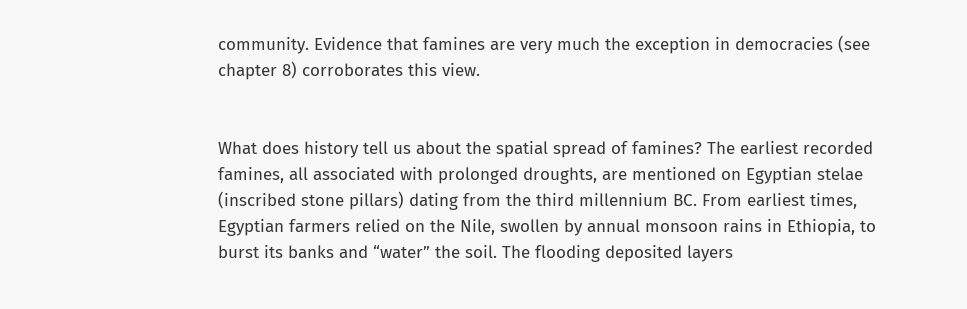community. Evidence that famines are very much the exception in democracies (see chapter 8) corroborates this view.


What does history tell us about the spatial spread of famines? The earliest recorded famines, all associated with prolonged droughts, are mentioned on Egyptian stelae (inscribed stone pillars) dating from the third millennium BC. From earliest times, Egyptian farmers relied on the Nile, swollen by annual monsoon rains in Ethiopia, to burst its banks and “water” the soil. The flooding deposited layers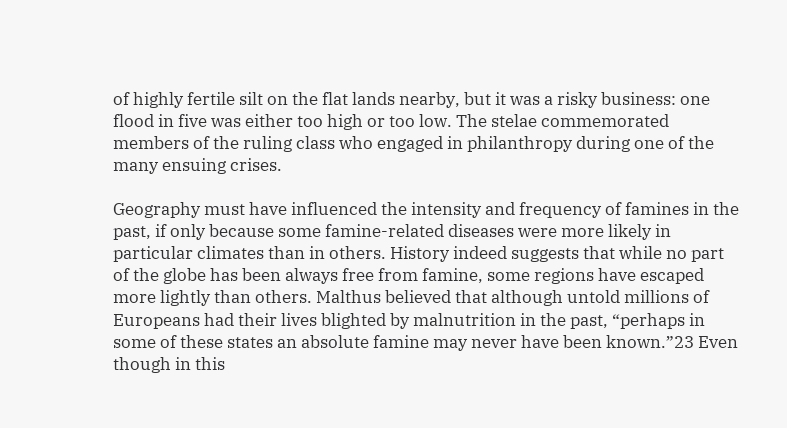of highly fertile silt on the flat lands nearby, but it was a risky business: one flood in five was either too high or too low. The stelae commemorated members of the ruling class who engaged in philanthropy during one of the many ensuing crises.

Geography must have influenced the intensity and frequency of famines in the past, if only because some famine-related diseases were more likely in particular climates than in others. History indeed suggests that while no part of the globe has been always free from famine, some regions have escaped more lightly than others. Malthus believed that although untold millions of Europeans had their lives blighted by malnutrition in the past, “perhaps in some of these states an absolute famine may never have been known.”23 Even though in this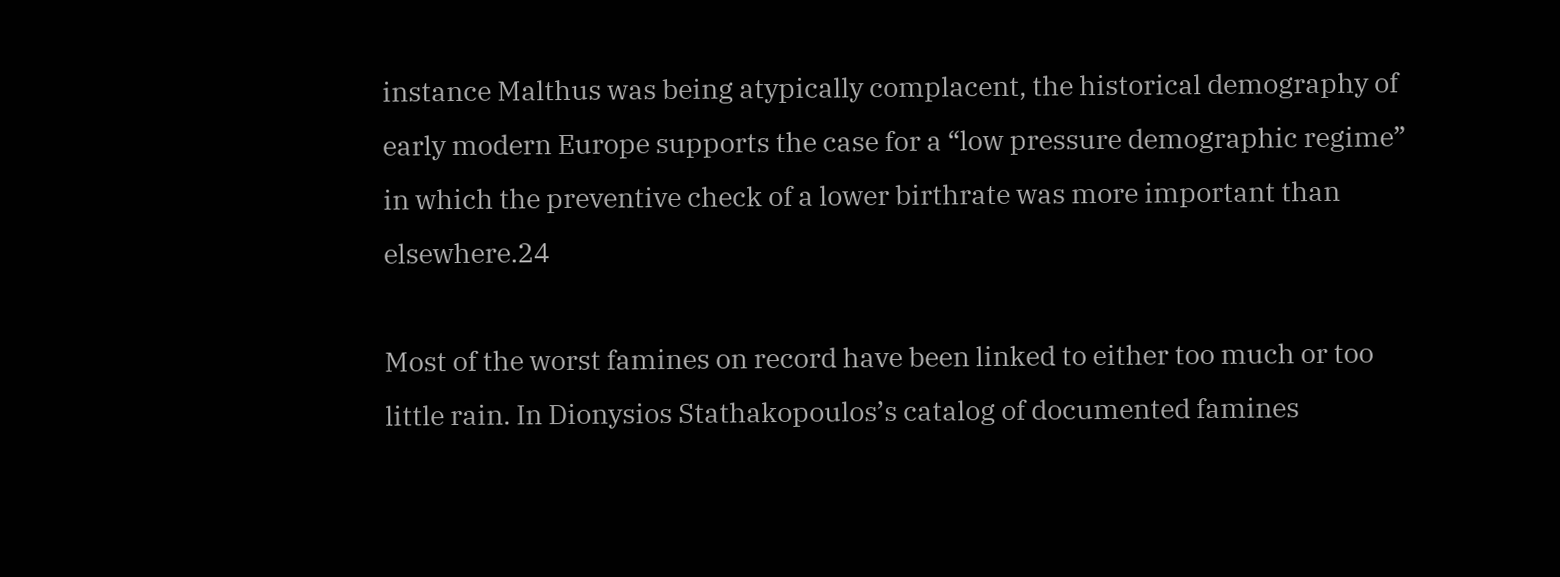instance Malthus was being atypically complacent, the historical demography of early modern Europe supports the case for a “low pressure demographic regime” in which the preventive check of a lower birthrate was more important than elsewhere.24

Most of the worst famines on record have been linked to either too much or too little rain. In Dionysios Stathakopoulos’s catalog of documented famines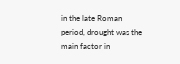in the late Roman period, drought was the main factor in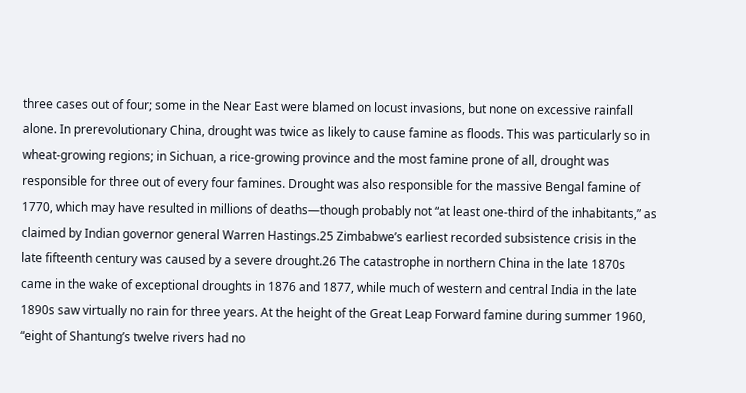three cases out of four; some in the Near East were blamed on locust invasions, but none on excessive rainfall alone. In prerevolutionary China, drought was twice as likely to cause famine as floods. This was particularly so in wheat-growing regions; in Sichuan, a rice-growing province and the most famine prone of all, drought was responsible for three out of every four famines. Drought was also responsible for the massive Bengal famine of 1770, which may have resulted in millions of deaths—though probably not “at least one-third of the inhabitants,” as claimed by Indian governor general Warren Hastings.25 Zimbabwe’s earliest recorded subsistence crisis in the late fifteenth century was caused by a severe drought.26 The catastrophe in northern China in the late 1870s came in the wake of exceptional droughts in 1876 and 1877, while much of western and central India in the late 1890s saw virtually no rain for three years. At the height of the Great Leap Forward famine during summer 1960, “eight of Shantung’s twelve rivers had no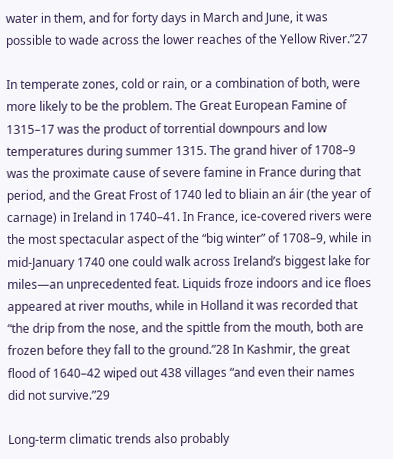water in them, and for forty days in March and June, it was possible to wade across the lower reaches of the Yellow River.”27

In temperate zones, cold or rain, or a combination of both, were more likely to be the problem. The Great European Famine of 1315–17 was the product of torrential downpours and low temperatures during summer 1315. The grand hiver of 1708–9 was the proximate cause of severe famine in France during that period, and the Great Frost of 1740 led to bliain an áir (the year of carnage) in Ireland in 1740–41. In France, ice-covered rivers were the most spectacular aspect of the “big winter” of 1708–9, while in mid-January 1740 one could walk across Ireland’s biggest lake for miles—an unprecedented feat. Liquids froze indoors and ice floes appeared at river mouths, while in Holland it was recorded that “the drip from the nose, and the spittle from the mouth, both are frozen before they fall to the ground.”28 In Kashmir, the great flood of 1640–42 wiped out 438 villages “and even their names did not survive.”29

Long-term climatic trends also probably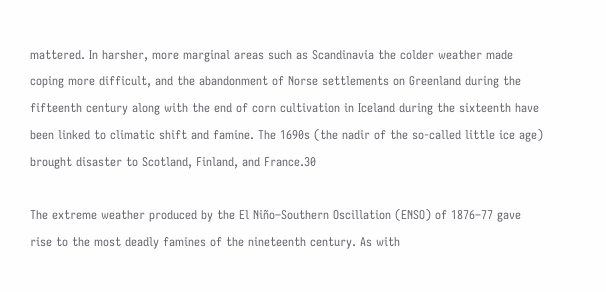mattered. In harsher, more marginal areas such as Scandinavia the colder weather made coping more difficult, and the abandonment of Norse settlements on Greenland during the fifteenth century along with the end of corn cultivation in Iceland during the sixteenth have been linked to climatic shift and famine. The 1690s (the nadir of the so-called little ice age) brought disaster to Scotland, Finland, and France.30

The extreme weather produced by the El Niño–Southern Oscillation (ENSO) of 1876–77 gave rise to the most deadly famines of the nineteenth century. As with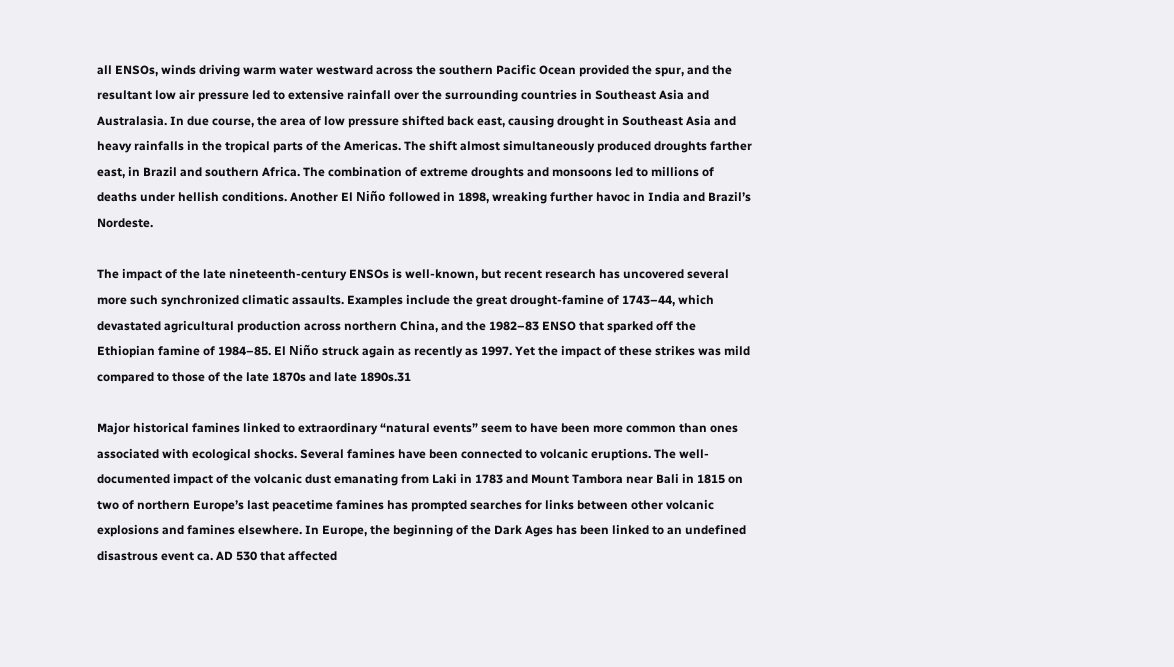all ENSOs, winds driving warm water westward across the southern Pacific Ocean provided the spur, and the resultant low air pressure led to extensive rainfall over the surrounding countries in Southeast Asia and Australasia. In due course, the area of low pressure shifted back east, causing drought in Southeast Asia and heavy rainfalls in the tropical parts of the Americas. The shift almost simultaneously produced droughts farther east, in Brazil and southern Africa. The combination of extreme droughts and monsoons led to millions of deaths under hellish conditions. Another El Niño followed in 1898, wreaking further havoc in India and Brazil’s Nordeste.

The impact of the late nineteenth-century ENSOs is well-known, but recent research has uncovered several more such synchronized climatic assaults. Examples include the great drought-famine of 1743–44, which devastated agricultural production across northern China, and the 1982–83 ENSO that sparked off the Ethiopian famine of 1984–85. El Niño struck again as recently as 1997. Yet the impact of these strikes was mild compared to those of the late 1870s and late 1890s.31

Major historical famines linked to extraordinary “natural events” seem to have been more common than ones associated with ecological shocks. Several famines have been connected to volcanic eruptions. The well-documented impact of the volcanic dust emanating from Laki in 1783 and Mount Tambora near Bali in 1815 on two of northern Europe’s last peacetime famines has prompted searches for links between other volcanic explosions and famines elsewhere. In Europe, the beginning of the Dark Ages has been linked to an undefined disastrous event ca. AD 530 that affected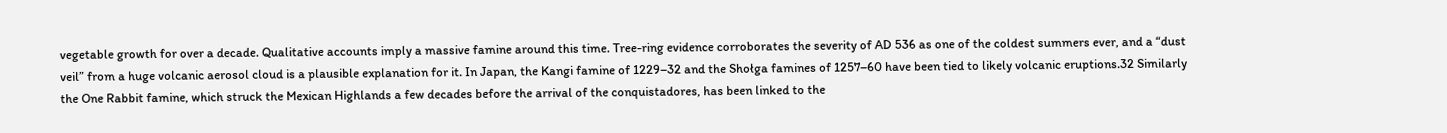vegetable growth for over a decade. Qualitative accounts imply a massive famine around this time. Tree-ring evidence corroborates the severity of AD 536 as one of the coldest summers ever, and a “dust veil” from a huge volcanic aerosol cloud is a plausible explanation for it. In Japan, the Kangi famine of 1229–32 and the Shołga famines of 1257–60 have been tied to likely volcanic eruptions.32 Similarly the One Rabbit famine, which struck the Mexican Highlands a few decades before the arrival of the conquistadores, has been linked to the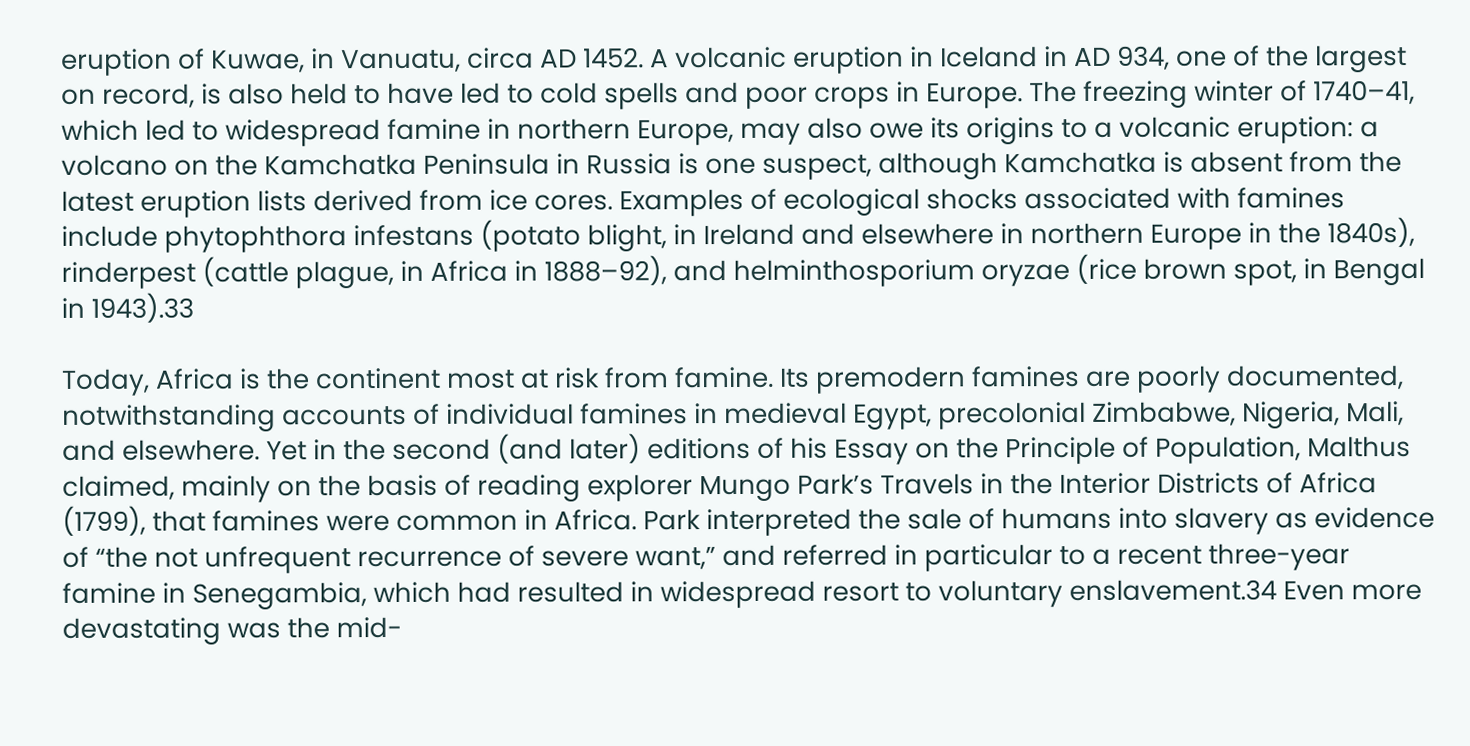eruption of Kuwae, in Vanuatu, circa AD 1452. A volcanic eruption in Iceland in AD 934, one of the largest on record, is also held to have led to cold spells and poor crops in Europe. The freezing winter of 1740–41, which led to widespread famine in northern Europe, may also owe its origins to a volcanic eruption: a volcano on the Kamchatka Peninsula in Russia is one suspect, although Kamchatka is absent from the latest eruption lists derived from ice cores. Examples of ecological shocks associated with famines include phytophthora infestans (potato blight, in Ireland and elsewhere in northern Europe in the 1840s), rinderpest (cattle plague, in Africa in 1888–92), and helminthosporium oryzae (rice brown spot, in Bengal in 1943).33

Today, Africa is the continent most at risk from famine. Its premodern famines are poorly documented, notwithstanding accounts of individual famines in medieval Egypt, precolonial Zimbabwe, Nigeria, Mali, and elsewhere. Yet in the second (and later) editions of his Essay on the Principle of Population, Malthus claimed, mainly on the basis of reading explorer Mungo Park’s Travels in the Interior Districts of Africa (1799), that famines were common in Africa. Park interpreted the sale of humans into slavery as evidence of “the not unfrequent recurrence of severe want,” and referred in particular to a recent three-year famine in Senegambia, which had resulted in widespread resort to voluntary enslavement.34 Even more devastating was the mid-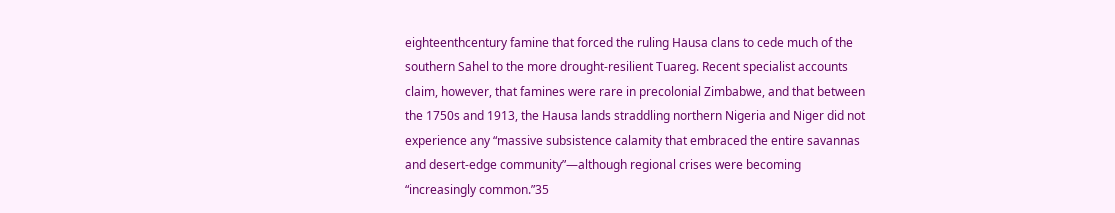eighteenthcentury famine that forced the ruling Hausa clans to cede much of the southern Sahel to the more drought-resilient Tuareg. Recent specialist accounts claim, however, that famines were rare in precolonial Zimbabwe, and that between the 1750s and 1913, the Hausa lands straddling northern Nigeria and Niger did not experience any “massive subsistence calamity that embraced the entire savannas and desert-edge community”—although regional crises were becoming “increasingly common.”35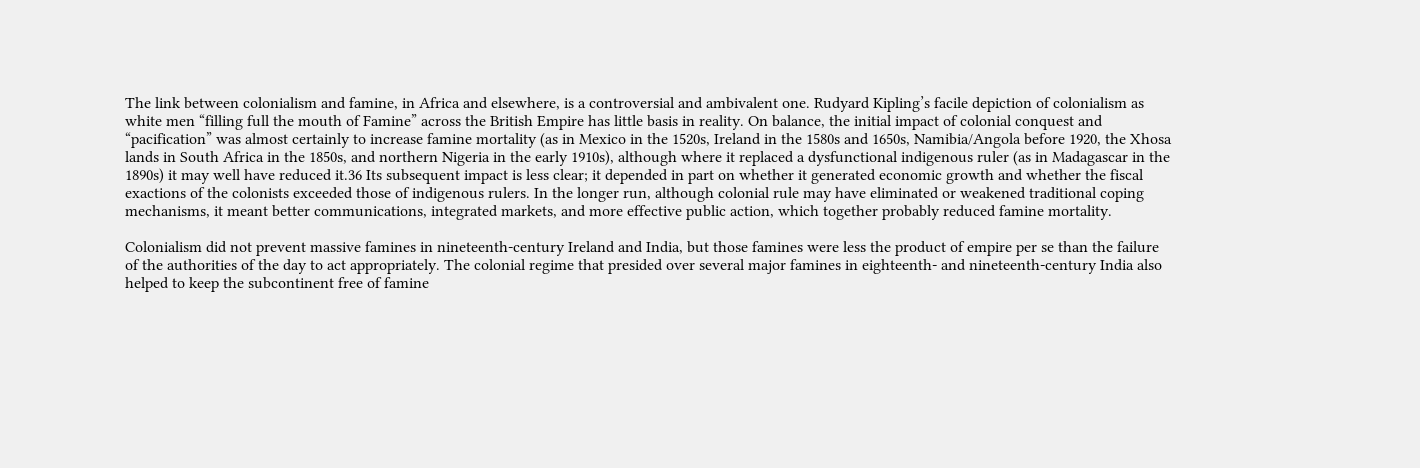The link between colonialism and famine, in Africa and elsewhere, is a controversial and ambivalent one. Rudyard Kipling’s facile depiction of colonialism as white men “filling full the mouth of Famine” across the British Empire has little basis in reality. On balance, the initial impact of colonial conquest and “pacification” was almost certainly to increase famine mortality (as in Mexico in the 1520s, Ireland in the 1580s and 1650s, Namibia/Angola before 1920, the Xhosa lands in South Africa in the 1850s, and northern Nigeria in the early 1910s), although where it replaced a dysfunctional indigenous ruler (as in Madagascar in the 1890s) it may well have reduced it.36 Its subsequent impact is less clear; it depended in part on whether it generated economic growth and whether the fiscal exactions of the colonists exceeded those of indigenous rulers. In the longer run, although colonial rule may have eliminated or weakened traditional coping mechanisms, it meant better communications, integrated markets, and more effective public action, which together probably reduced famine mortality.

Colonialism did not prevent massive famines in nineteenth-century Ireland and India, but those famines were less the product of empire per se than the failure of the authorities of the day to act appropriately. The colonial regime that presided over several major famines in eighteenth- and nineteenth-century India also helped to keep the subcontinent free of famine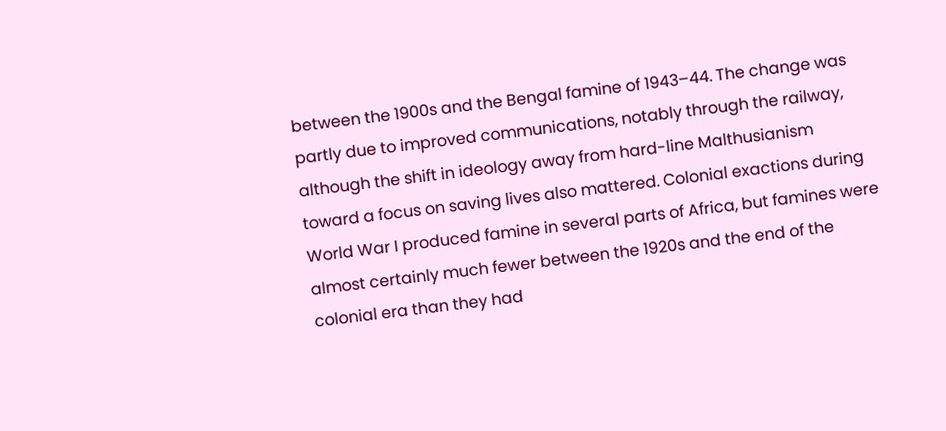between the 1900s and the Bengal famine of 1943–44. The change was partly due to improved communications, notably through the railway, although the shift in ideology away from hard-line Malthusianism toward a focus on saving lives also mattered. Colonial exactions during World War I produced famine in several parts of Africa, but famines were almost certainly much fewer between the 1920s and the end of the colonial era than they had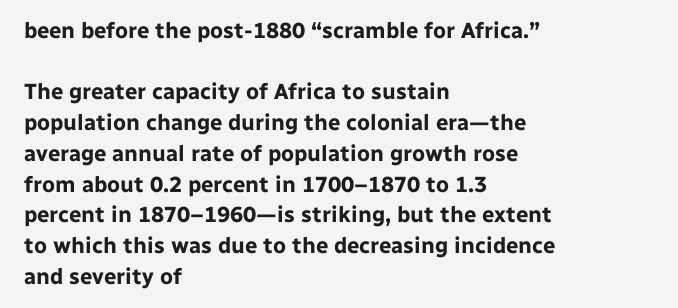been before the post-1880 “scramble for Africa.”

The greater capacity of Africa to sustain population change during the colonial era—the average annual rate of population growth rose from about 0.2 percent in 1700–1870 to 1.3 percent in 1870–1960—is striking, but the extent to which this was due to the decreasing incidence and severity of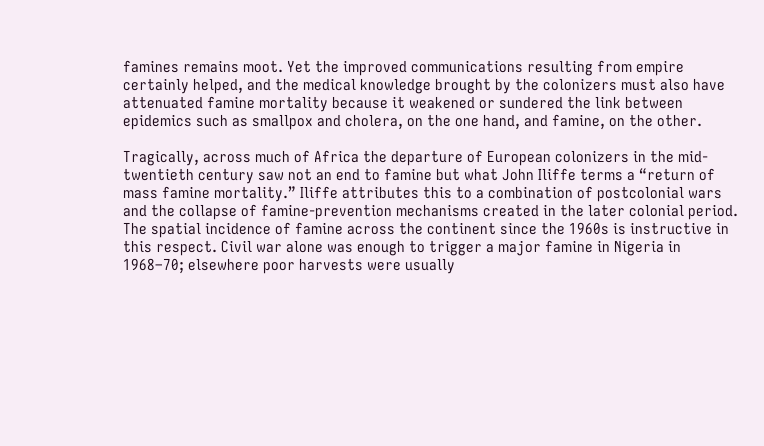famines remains moot. Yet the improved communications resulting from empire certainly helped, and the medical knowledge brought by the colonizers must also have attenuated famine mortality because it weakened or sundered the link between epidemics such as smallpox and cholera, on the one hand, and famine, on the other.

Tragically, across much of Africa the departure of European colonizers in the mid-twentieth century saw not an end to famine but what John Iliffe terms a “return of mass famine mortality.” Iliffe attributes this to a combination of postcolonial wars and the collapse of famine-prevention mechanisms created in the later colonial period. The spatial incidence of famine across the continent since the 1960s is instructive in this respect. Civil war alone was enough to trigger a major famine in Nigeria in 1968–70; elsewhere poor harvests were usually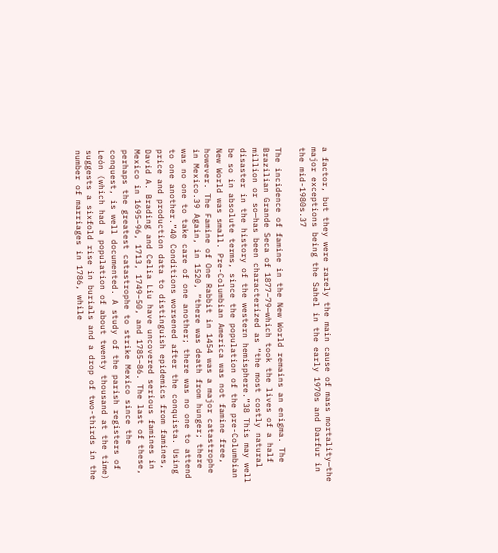a factor, but they were rarely the main cause of mass mortality—the major exceptions being the Sahel in the early 1970s and Darfur in the mid-1980s.37

The incidence of famine in the New World remains an enigma. The Brazilian Grande Seca of 1877–79—which took the lives of a half million or so—has been characterized as “the most costly natural disaster in the history of the western hemisphere.”38 This may well be so in absolute terms, since the population of the pre-Columbian New World was small. Pre-Columbian America was not famine free, however. The Famine of One Rabbit in 1454 was a major catastrophe in Mexico.39 Again, in 1520, “there was death from hunger; there was no one to take care of one another; there was no one to attend to one another.”40 Conditions worsened after the conquista. Using price and production data to distinguish epidemics from famines, David A. Brading and Celia Liu have uncovered serious famines in Mexico in 1695–96, 1713, 1749–50, and 1785–86. The last of these, perhaps the greatest catastrophe to strike Mexico since the conquest, is well documented. A study of the parish registers of León (which had a population of about twenty thousand at the time) suggests a sixfold rise in burials and a drop of two-thirds in the number of marriages in 1786, while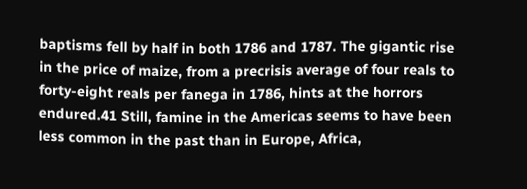baptisms fell by half in both 1786 and 1787. The gigantic rise in the price of maize, from a precrisis average of four reals to forty-eight reals per fanega in 1786, hints at the horrors endured.41 Still, famine in the Americas seems to have been less common in the past than in Europe, Africa,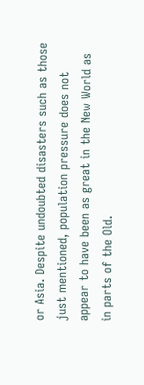or Asia. Despite undoubted disasters such as those just mentioned, population pressure does not appear to have been as great in the New World as in parts of the Old.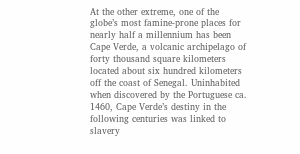At the other extreme, one of the globe’s most famine-prone places for nearly half a millennium has been Cape Verde, a volcanic archipelago of forty thousand square kilometers located about six hundred kilometers off the coast of Senegal. Uninhabited when discovered by the Portuguese ca. 1460, Cape Verde’s destiny in the following centuries was linked to slavery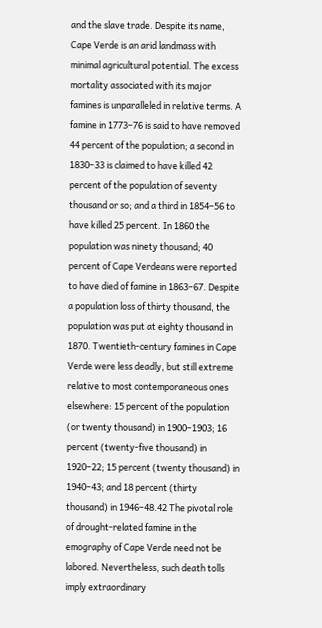and the slave trade. Despite its name, Cape Verde is an arid landmass with minimal agricultural potential. The excess mortality associated with its major famines is unparalleled in relative terms. A famine in 1773–76 is said to have removed 44 percent of the population; a second in 1830–33 is claimed to have killed 42 percent of the population of seventy thousand or so; and a third in 1854–56 to have killed 25 percent. In 1860 the population was ninety thousand; 40 percent of Cape Verdeans were reported to have died of famine in 1863–67. Despite a population loss of thirty thousand, the population was put at eighty thousand in 1870. Twentieth-century famines in Cape Verde were less deadly, but still extreme relative to most contemporaneous ones elsewhere: 15 percent of the population (or twenty thousand) in 1900–1903; 16 percent (twenty-five thousand) in 1920–22; 15 percent (twenty thousand) in 1940–43; and 18 percent (thirty thousand) in 1946–48.42 The pivotal role of drought-related famine in the emography of Cape Verde need not be labored. Nevertheless, such death tolls imply extraordinary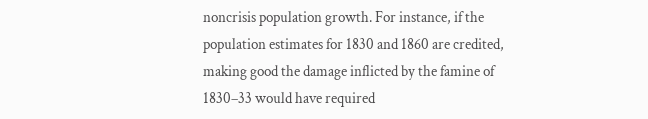noncrisis population growth. For instance, if the population estimates for 1830 and 1860 are credited, making good the damage inflicted by the famine of 1830–33 would have required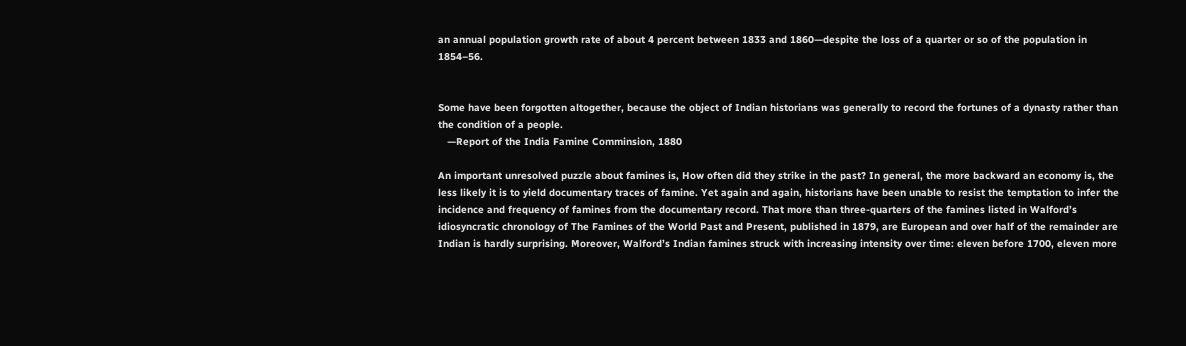an annual population growth rate of about 4 percent between 1833 and 1860—despite the loss of a quarter or so of the population in 1854–56.


Some have been forgotten altogether, because the object of Indian historians was generally to record the fortunes of a dynasty rather than the condition of a people.
   —Report of the India Famine Comminsion, 1880

An important unresolved puzzle about famines is, How often did they strike in the past? In general, the more backward an economy is, the less likely it is to yield documentary traces of famine. Yet again and again, historians have been unable to resist the temptation to infer the incidence and frequency of famines from the documentary record. That more than three-quarters of the famines listed in Walford’s idiosyncratic chronology of The Famines of the World Past and Present, published in 1879, are European and over half of the remainder are Indian is hardly surprising. Moreover, Walford’s Indian famines struck with increasing intensity over time: eleven before 1700, eleven more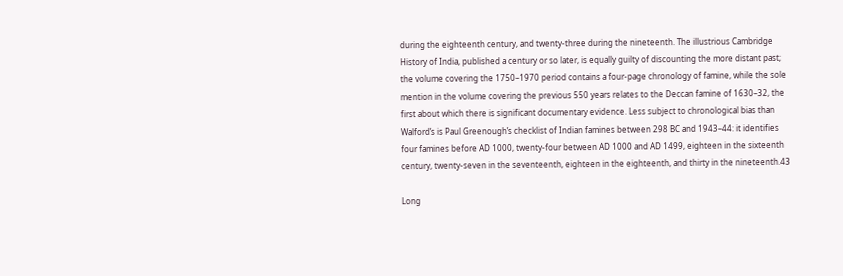during the eighteenth century, and twenty-three during the nineteenth. The illustrious Cambridge History of India, published a century or so later, is equally guilty of discounting the more distant past; the volume covering the 1750–1970 period contains a four-page chronology of famine, while the sole mention in the volume covering the previous 550 years relates to the Deccan famine of 1630–32, the first about which there is significant documentary evidence. Less subject to chronological bias than Walford’s is Paul Greenough’s checklist of Indian famines between 298 BC and 1943–44: it identifies four famines before AD 1000, twenty-four between AD 1000 and AD 1499, eighteen in the sixteenth century, twenty-seven in the seventeenth, eighteen in the eighteenth, and thirty in the nineteenth.43

Long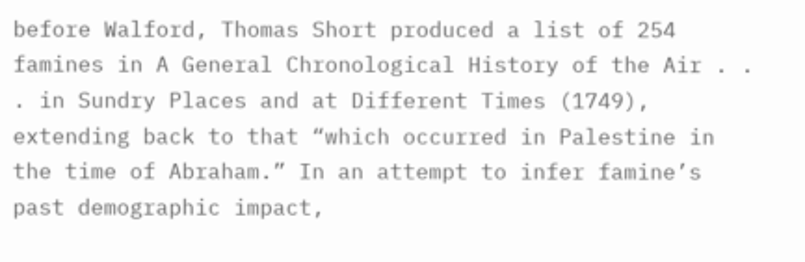before Walford, Thomas Short produced a list of 254 famines in A General Chronological History of the Air . . . in Sundry Places and at Different Times (1749), extending back to that “which occurred in Palestine in the time of Abraham.” In an attempt to infer famine’s past demographic impact,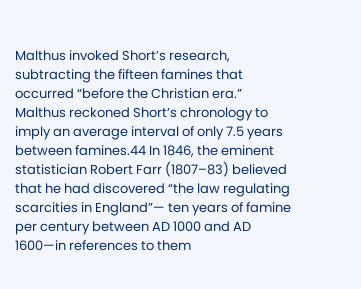Malthus invoked Short’s research, subtracting the fifteen famines that occurred “before the Christian era.” Malthus reckoned Short’s chronology to imply an average interval of only 7.5 years between famines.44 In 1846, the eminent statistician Robert Farr (1807–83) believed that he had discovered “the law regulating scarcities in England”— ten years of famine per century between AD 1000 and AD 1600—in references to them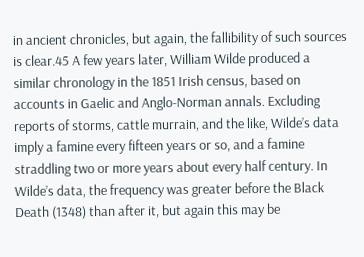in ancient chronicles, but again, the fallibility of such sources is clear.45 A few years later, William Wilde produced a similar chronology in the 1851 Irish census, based on accounts in Gaelic and Anglo-Norman annals. Excluding reports of storms, cattle murrain, and the like, Wilde’s data imply a famine every fifteen years or so, and a famine straddling two or more years about every half century. In Wilde’s data, the frequency was greater before the Black Death (1348) than after it, but again this may be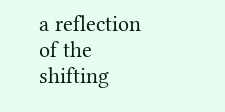a reflection of the shifting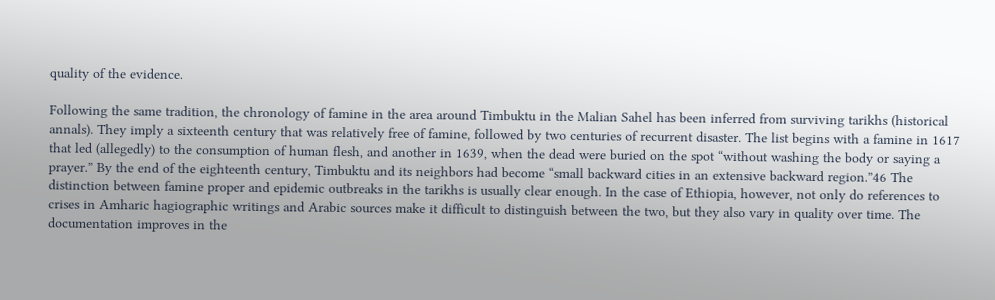quality of the evidence.

Following the same tradition, the chronology of famine in the area around Timbuktu in the Malian Sahel has been inferred from surviving tarikhs (historical annals). They imply a sixteenth century that was relatively free of famine, followed by two centuries of recurrent disaster. The list begins with a famine in 1617 that led (allegedly) to the consumption of human flesh, and another in 1639, when the dead were buried on the spot “without washing the body or saying a prayer.” By the end of the eighteenth century, Timbuktu and its neighbors had become “small backward cities in an extensive backward region.”46 The distinction between famine proper and epidemic outbreaks in the tarikhs is usually clear enough. In the case of Ethiopia, however, not only do references to crises in Amharic hagiographic writings and Arabic sources make it difficult to distinguish between the two, but they also vary in quality over time. The documentation improves in the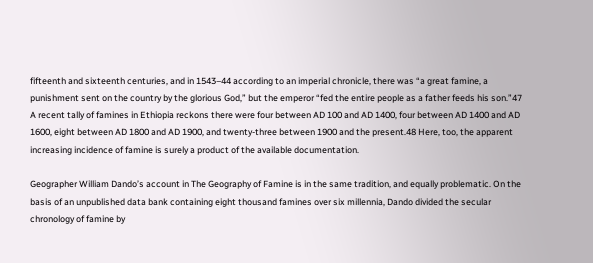fifteenth and sixteenth centuries, and in 1543–44 according to an imperial chronicle, there was “a great famine, a punishment sent on the country by the glorious God,” but the emperor “fed the entire people as a father feeds his son.”47 A recent tally of famines in Ethiopia reckons there were four between AD 100 and AD 1400, four between AD 1400 and AD 1600, eight between AD 1800 and AD 1900, and twenty-three between 1900 and the present.48 Here, too, the apparent increasing incidence of famine is surely a product of the available documentation.

Geographer William Dando’s account in The Geography of Famine is in the same tradition, and equally problematic. On the basis of an unpublished data bank containing eight thousand famines over six millennia, Dando divided the secular chronology of famine by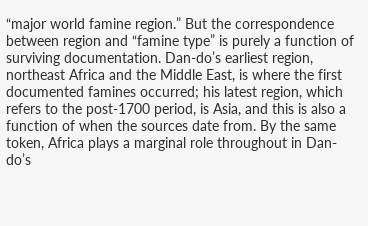“major world famine region.” But the correspondence between region and “famine type” is purely a function of surviving documentation. Dan-do’s earliest region, northeast Africa and the Middle East, is where the first documented famines occurred; his latest region, which refers to the post-1700 period, is Asia, and this is also a function of when the sources date from. By the same token, Africa plays a marginal role throughout in Dan-do’s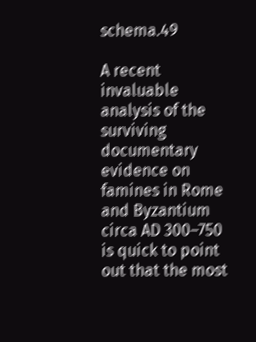schema.49

A recent invaluable analysis of the surviving documentary evidence on famines in Rome and Byzantium circa AD 300–750 is quick to point out that the most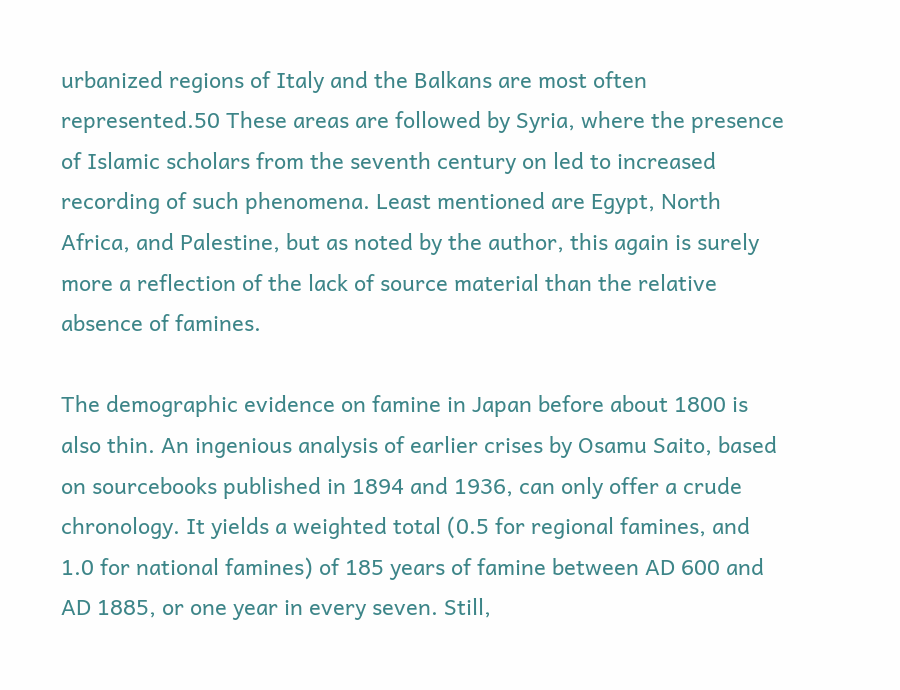urbanized regions of Italy and the Balkans are most often represented.50 These areas are followed by Syria, where the presence of Islamic scholars from the seventh century on led to increased recording of such phenomena. Least mentioned are Egypt, North Africa, and Palestine, but as noted by the author, this again is surely more a reflection of the lack of source material than the relative absence of famines.

The demographic evidence on famine in Japan before about 1800 is also thin. An ingenious analysis of earlier crises by Osamu Saito, based on sourcebooks published in 1894 and 1936, can only offer a crude chronology. It yields a weighted total (0.5 for regional famines, and 1.0 for national famines) of 185 years of famine between AD 600 and AD 1885, or one year in every seven. Still,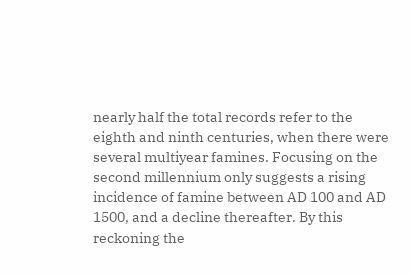nearly half the total records refer to the eighth and ninth centuries, when there were several multiyear famines. Focusing on the second millennium only suggests a rising incidence of famine between AD 100 and AD 1500, and a decline thereafter. By this reckoning the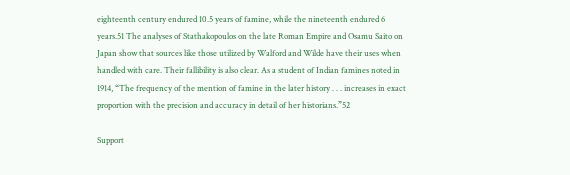eighteenth century endured 10.5 years of famine, while the nineteenth endured 6 years.51 The analyses of Stathakopoulos on the late Roman Empire and Osamu Saito on Japan show that sources like those utilized by Walford and Wilde have their uses when handled with care. Their fallibility is also clear. As a student of Indian famines noted in 1914, “The frequency of the mention of famine in the later history . . . increases in exact proportion with the precision and accuracy in detail of her historians.”52

Support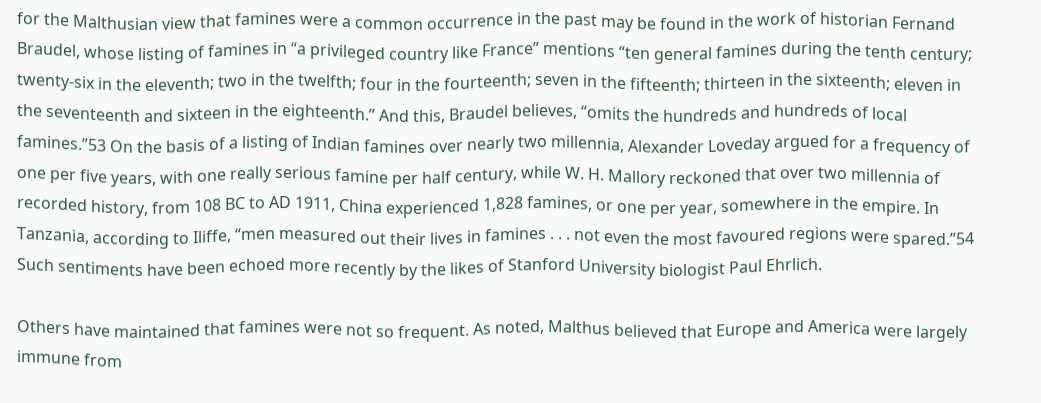for the Malthusian view that famines were a common occurrence in the past may be found in the work of historian Fernand Braudel, whose listing of famines in “a privileged country like France” mentions “ten general famines during the tenth century; twenty-six in the eleventh; two in the twelfth; four in the fourteenth; seven in the fifteenth; thirteen in the sixteenth; eleven in the seventeenth and sixteen in the eighteenth.” And this, Braudel believes, “omits the hundreds and hundreds of local famines.”53 On the basis of a listing of Indian famines over nearly two millennia, Alexander Loveday argued for a frequency of one per five years, with one really serious famine per half century, while W. H. Mallory reckoned that over two millennia of recorded history, from 108 BC to AD 1911, China experienced 1,828 famines, or one per year, somewhere in the empire. In Tanzania, according to Iliffe, “men measured out their lives in famines . . . not even the most favoured regions were spared.”54 Such sentiments have been echoed more recently by the likes of Stanford University biologist Paul Ehrlich.

Others have maintained that famines were not so frequent. As noted, Malthus believed that Europe and America were largely immune from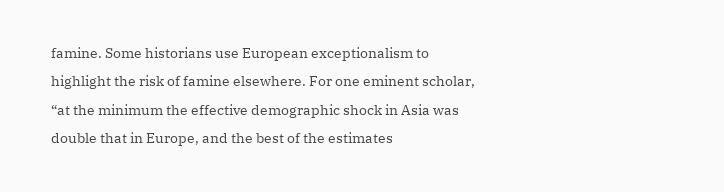famine. Some historians use European exceptionalism to highlight the risk of famine elsewhere. For one eminent scholar, “at the minimum the effective demographic shock in Asia was double that in Europe, and the best of the estimates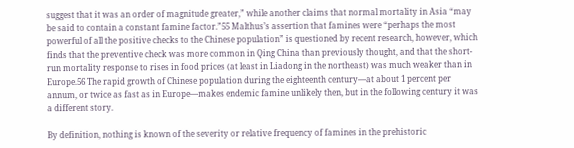suggest that it was an order of magnitude greater,” while another claims that normal mortality in Asia “may be said to contain a constant famine factor.”55 Malthus’s assertion that famines were “perhaps the most powerful of all the positive checks to the Chinese population” is questioned by recent research, however, which finds that the preventive check was more common in Qing China than previously thought, and that the short-run mortality response to rises in food prices (at least in Liadong in the northeast) was much weaker than in Europe.56 The rapid growth of Chinese population during the eighteenth century—at about 1 percent per annum, or twice as fast as in Europe—makes endemic famine unlikely then, but in the following century it was a different story.

By definition, nothing is known of the severity or relative frequency of famines in the prehistoric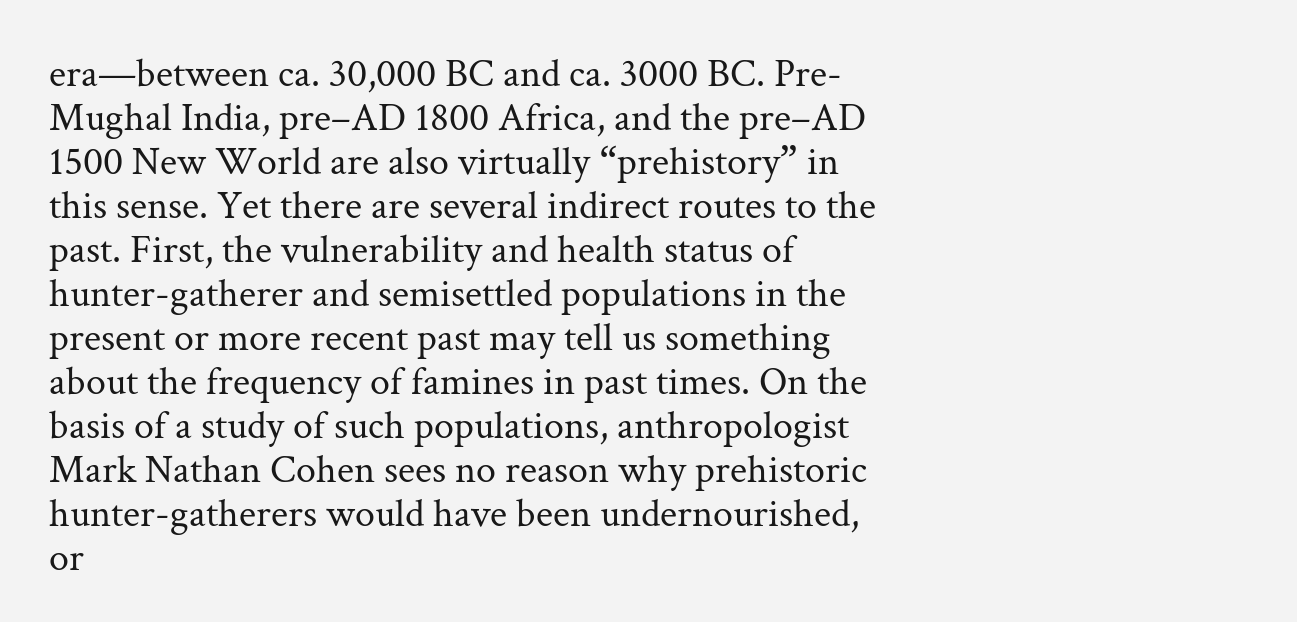era—between ca. 30,000 BC and ca. 3000 BC. Pre-Mughal India, pre–AD 1800 Africa, and the pre–AD 1500 New World are also virtually “prehistory” in this sense. Yet there are several indirect routes to the past. First, the vulnerability and health status of hunter-gatherer and semisettled populations in the present or more recent past may tell us something about the frequency of famines in past times. On the basis of a study of such populations, anthropologist Mark Nathan Cohen sees no reason why prehistoric hunter-gatherers would have been undernourished, or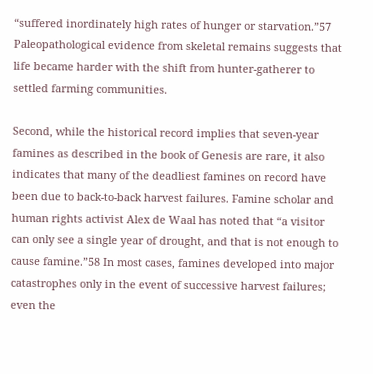“suffered inordinately high rates of hunger or starvation.”57 Paleopathological evidence from skeletal remains suggests that life became harder with the shift from hunter-gatherer to settled farming communities.

Second, while the historical record implies that seven-year famines as described in the book of Genesis are rare, it also indicates that many of the deadliest famines on record have been due to back-to-back harvest failures. Famine scholar and human rights activist Alex de Waal has noted that “a visitor can only see a single year of drought, and that is not enough to cause famine.”58 In most cases, famines developed into major catastrophes only in the event of successive harvest failures; even the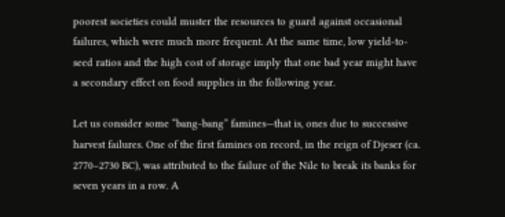poorest societies could muster the resources to guard against occasional failures, which were much more frequent. At the same time, low yield-to-seed ratios and the high cost of storage imply that one bad year might have a secondary effect on food supplies in the following year.

Let us consider some “bang-bang” famines—that is, ones due to successive harvest failures. One of the first famines on record, in the reign of Djeser (ca. 2770–2730 BC), was attributed to the failure of the Nile to break its banks for seven years in a row. A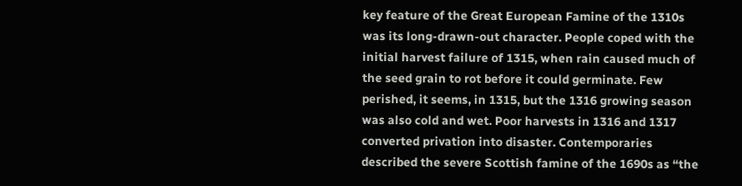key feature of the Great European Famine of the 1310s was its long-drawn-out character. People coped with the initial harvest failure of 1315, when rain caused much of the seed grain to rot before it could germinate. Few perished, it seems, in 1315, but the 1316 growing season was also cold and wet. Poor harvests in 1316 and 1317 converted privation into disaster. Contemporaries described the severe Scottish famine of the 1690s as “the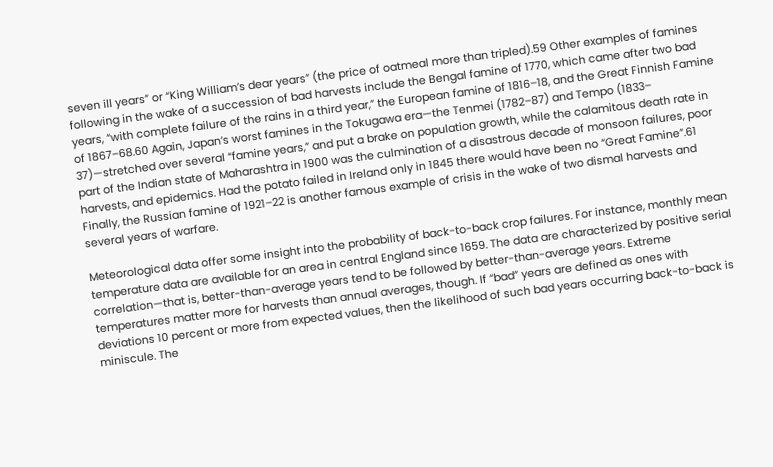seven ill years” or “King William’s dear years” (the price of oatmeal more than tripled).59 Other examples of famines following in the wake of a succession of bad harvests include the Bengal famine of 1770, which came after two bad years, “with complete failure of the rains in a third year,” the European famine of 1816–18, and the Great Finnish Famine of 1867–68.60 Again, Japan’s worst famines in the Tokugawa era—the Tenmei (1782–87) and Tempo (1833– 37)—stretched over several “famine years,” and put a brake on population growth, while the calamitous death rate in part of the Indian state of Maharashtra in 1900 was the culmination of a disastrous decade of monsoon failures, poor harvests, and epidemics. Had the potato failed in Ireland only in 1845 there would have been no “Great Famine”.61 Finally, the Russian famine of 1921–22 is another famous example of crisis in the wake of two dismal harvests and several years of warfare.

Meteorological data offer some insight into the probability of back-to-back crop failures. For instance, monthly mean temperature data are available for an area in central England since 1659. The data are characterized by positive serial correlation—that is, better-than-average years tend to be followed by better-than-average years. Extreme temperatures matter more for harvests than annual averages, though. If “bad” years are defined as ones with deviations 10 percent or more from expected values, then the likelihood of such bad years occurring back-to-back is miniscule. The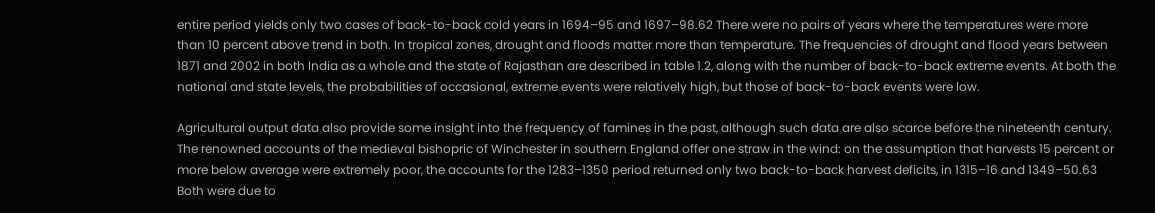entire period yields only two cases of back-to-back cold years in 1694–95 and 1697–98.62 There were no pairs of years where the temperatures were more than 10 percent above trend in both. In tropical zones, drought and floods matter more than temperature. The frequencies of drought and flood years between 1871 and 2002 in both India as a whole and the state of Rajasthan are described in table 1.2, along with the number of back-to-back extreme events. At both the national and state levels, the probabilities of occasional, extreme events were relatively high, but those of back-to-back events were low.

Agricultural output data also provide some insight into the frequency of famines in the past, although such data are also scarce before the nineteenth century. The renowned accounts of the medieval bishopric of Winchester in southern England offer one straw in the wind: on the assumption that harvests 15 percent or more below average were extremely poor, the accounts for the 1283–1350 period returned only two back-to-back harvest deficits, in 1315–16 and 1349–50.63 Both were due to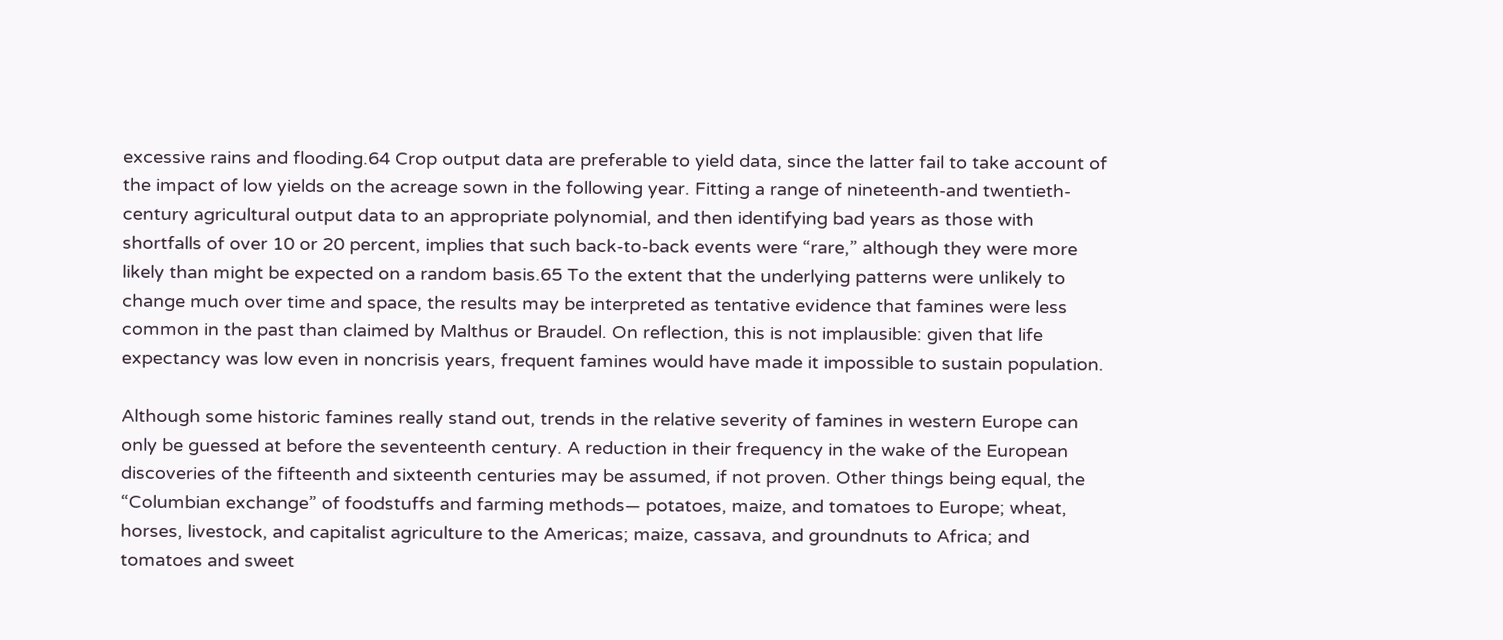excessive rains and flooding.64 Crop output data are preferable to yield data, since the latter fail to take account of the impact of low yields on the acreage sown in the following year. Fitting a range of nineteenth-and twentieth-century agricultural output data to an appropriate polynomial, and then identifying bad years as those with shortfalls of over 10 or 20 percent, implies that such back-to-back events were “rare,” although they were more likely than might be expected on a random basis.65 To the extent that the underlying patterns were unlikely to change much over time and space, the results may be interpreted as tentative evidence that famines were less common in the past than claimed by Malthus or Braudel. On reflection, this is not implausible: given that life expectancy was low even in noncrisis years, frequent famines would have made it impossible to sustain population.

Although some historic famines really stand out, trends in the relative severity of famines in western Europe can only be guessed at before the seventeenth century. A reduction in their frequency in the wake of the European discoveries of the fifteenth and sixteenth centuries may be assumed, if not proven. Other things being equal, the “Columbian exchange” of foodstuffs and farming methods— potatoes, maize, and tomatoes to Europe; wheat, horses, livestock, and capitalist agriculture to the Americas; maize, cassava, and groundnuts to Africa; and tomatoes and sweet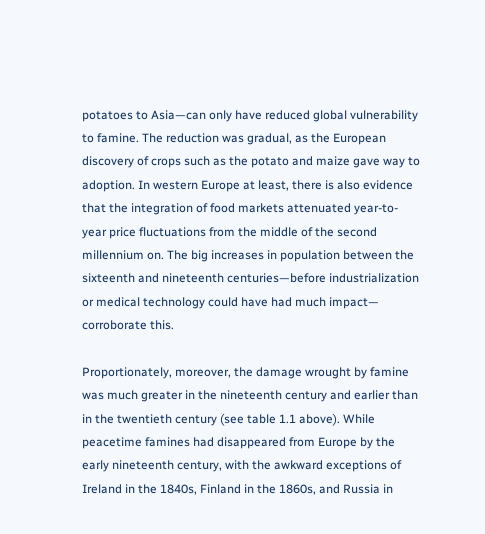potatoes to Asia—can only have reduced global vulnerability to famine. The reduction was gradual, as the European discovery of crops such as the potato and maize gave way to adoption. In western Europe at least, there is also evidence that the integration of food markets attenuated year-to-year price fluctuations from the middle of the second millennium on. The big increases in population between the sixteenth and nineteenth centuries—before industrialization or medical technology could have had much impact— corroborate this.

Proportionately, moreover, the damage wrought by famine was much greater in the nineteenth century and earlier than in the twentieth century (see table 1.1 above). While peacetime famines had disappeared from Europe by the early nineteenth century, with the awkward exceptions of Ireland in the 1840s, Finland in the 1860s, and Russia in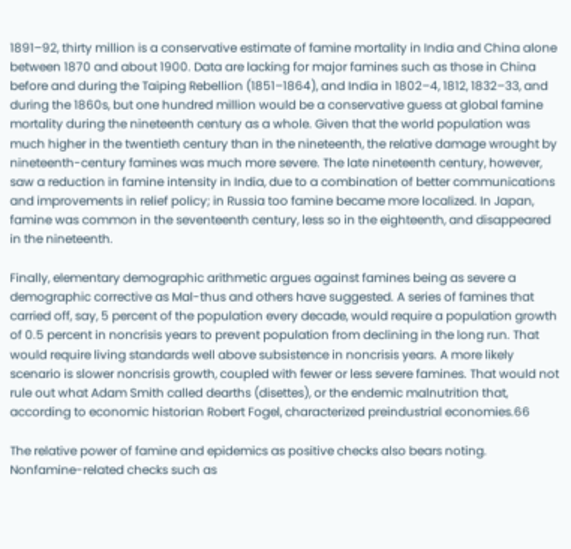1891–92, thirty million is a conservative estimate of famine mortality in India and China alone between 1870 and about 1900. Data are lacking for major famines such as those in China before and during the Taiping Rebellion (1851–1864), and India in 1802–4, 1812, 1832–33, and during the 1860s, but one hundred million would be a conservative guess at global famine mortality during the nineteenth century as a whole. Given that the world population was much higher in the twentieth century than in the nineteenth, the relative damage wrought by nineteenth-century famines was much more severe. The late nineteenth century, however, saw a reduction in famine intensity in India, due to a combination of better communications and improvements in relief policy; in Russia too famine became more localized. In Japan, famine was common in the seventeenth century, less so in the eighteenth, and disappeared in the nineteenth.

Finally, elementary demographic arithmetic argues against famines being as severe a demographic corrective as Mal-thus and others have suggested. A series of famines that carried off, say, 5 percent of the population every decade, would require a population growth of 0.5 percent in noncrisis years to prevent population from declining in the long run. That would require living standards well above subsistence in noncrisis years. A more likely scenario is slower noncrisis growth, coupled with fewer or less severe famines. That would not rule out what Adam Smith called dearths (disettes), or the endemic malnutrition that, according to economic historian Robert Fogel, characterized preindustrial economies.66

The relative power of famine and epidemics as positive checks also bears noting. Nonfamine-related checks such as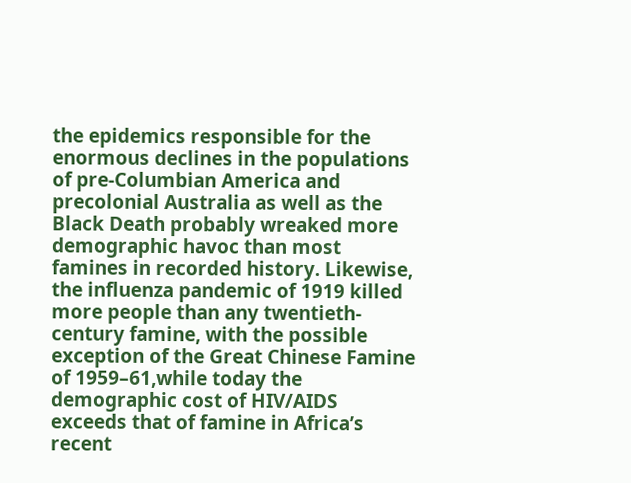the epidemics responsible for the enormous declines in the populations of pre-Columbian America and precolonial Australia as well as the Black Death probably wreaked more demographic havoc than most famines in recorded history. Likewise, the influenza pandemic of 1919 killed more people than any twentieth-century famine, with the possible exception of the Great Chinese Famine of 1959–61,while today the demographic cost of HIV/AIDS exceeds that of famine in Africa’s recent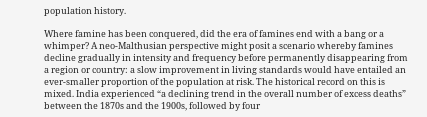population history.

Where famine has been conquered, did the era of famines end with a bang or a whimper? A neo-Malthusian perspective might posit a scenario whereby famines decline gradually in intensity and frequency before permanently disappearing from a region or country: a slow improvement in living standards would have entailed an ever-smaller proportion of the population at risk. The historical record on this is mixed. India experienced “a declining trend in the overall number of excess deaths” between the 1870s and the 1900s, followed by four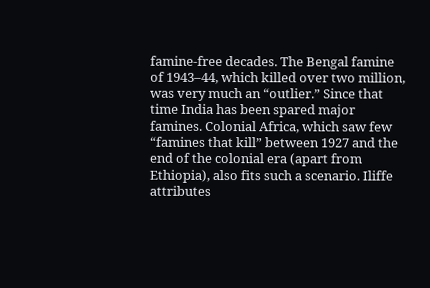famine-free decades. The Bengal famine of 1943–44, which killed over two million, was very much an “outlier.” Since that time India has been spared major famines. Colonial Africa, which saw few “famines that kill” between 1927 and the end of the colonial era (apart from Ethiopia), also fits such a scenario. Iliffe attributes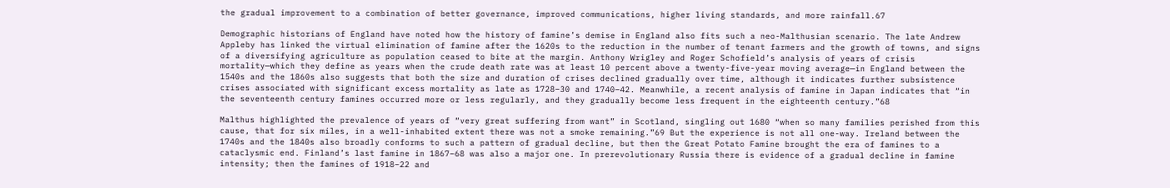the gradual improvement to a combination of better governance, improved communications, higher living standards, and more rainfall.67

Demographic historians of England have noted how the history of famine’s demise in England also fits such a neo-Malthusian scenario. The late Andrew Appleby has linked the virtual elimination of famine after the 1620s to the reduction in the number of tenant farmers and the growth of towns, and signs of a diversifying agriculture as population ceased to bite at the margin. Anthony Wrigley and Roger Schofield’s analysis of years of crisis mortality—which they define as years when the crude death rate was at least 10 percent above a twenty-five-year moving average—in England between the 1540s and the 1860s also suggests that both the size and duration of crises declined gradually over time, although it indicates further subsistence crises associated with significant excess mortality as late as 1728–30 and 1740–42. Meanwhile, a recent analysis of famine in Japan indicates that “in the seventeenth century famines occurred more or less regularly, and they gradually become less frequent in the eighteenth century.”68

Malthus highlighted the prevalence of years of “very great suffering from want” in Scotland, singling out 1680 “when so many families perished from this cause, that for six miles, in a well-inhabited extent there was not a smoke remaining.”69 But the experience is not all one-way. Ireland between the 1740s and the 1840s also broadly conforms to such a pattern of gradual decline, but then the Great Potato Famine brought the era of famines to a cataclysmic end. Finland’s last famine in 1867–68 was also a major one. In prerevolutionary Russia there is evidence of a gradual decline in famine intensity; then the famines of 1918–22 and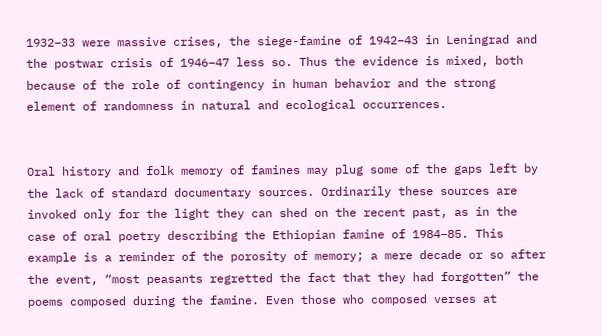1932–33 were massive crises, the siege-famine of 1942–43 in Leningrad and the postwar crisis of 1946–47 less so. Thus the evidence is mixed, both because of the role of contingency in human behavior and the strong element of randomness in natural and ecological occurrences.


Oral history and folk memory of famines may plug some of the gaps left by the lack of standard documentary sources. Ordinarily these sources are invoked only for the light they can shed on the recent past, as in the case of oral poetry describing the Ethiopian famine of 1984–85. This example is a reminder of the porosity of memory; a mere decade or so after the event, “most peasants regretted the fact that they had forgotten” the poems composed during the famine. Even those who composed verses at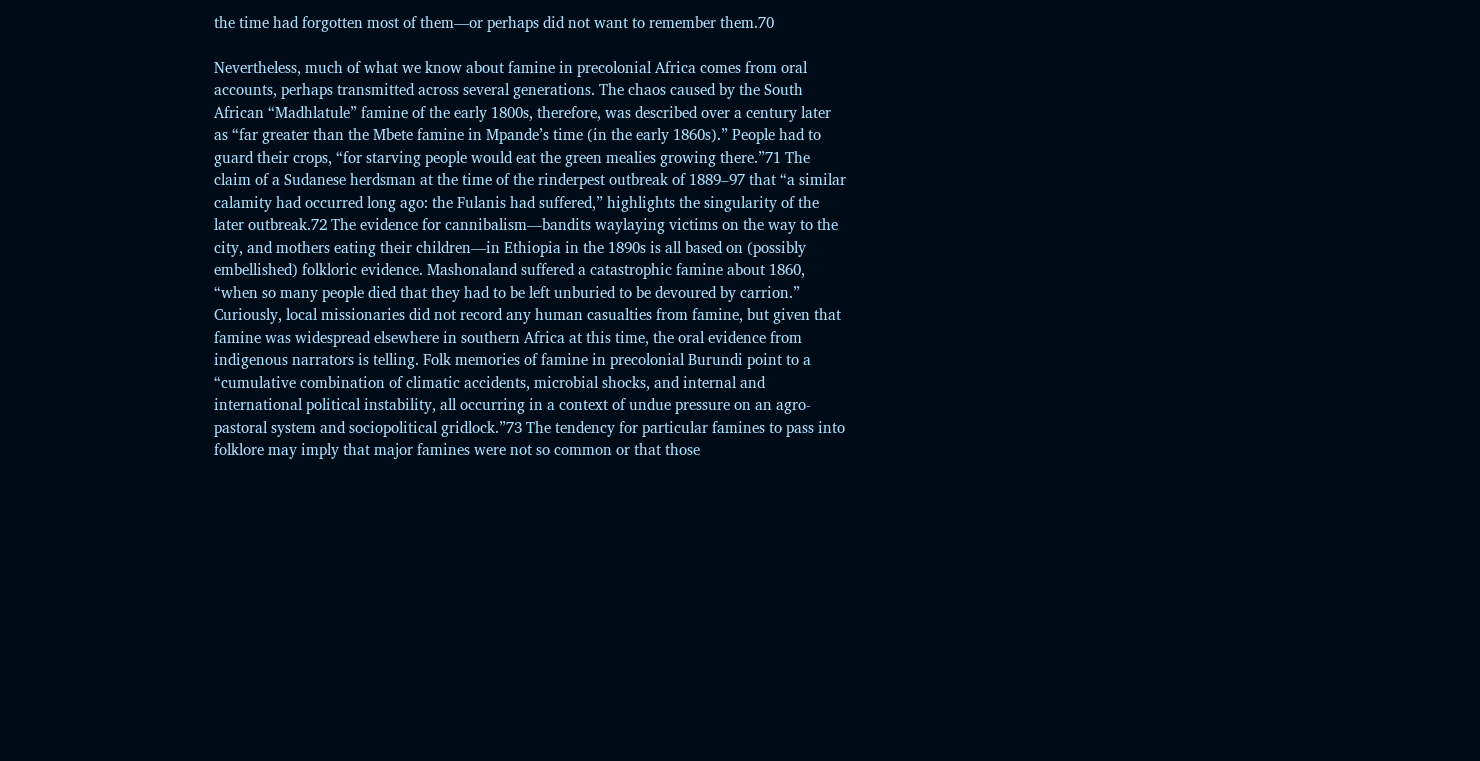the time had forgotten most of them—or perhaps did not want to remember them.70

Nevertheless, much of what we know about famine in precolonial Africa comes from oral accounts, perhaps transmitted across several generations. The chaos caused by the South African “Madhlatule” famine of the early 1800s, therefore, was described over a century later as “far greater than the Mbete famine in Mpande’s time (in the early 1860s).” People had to guard their crops, “for starving people would eat the green mealies growing there.”71 The claim of a Sudanese herdsman at the time of the rinderpest outbreak of 1889–97 that “a similar calamity had occurred long ago: the Fulanis had suffered,” highlights the singularity of the later outbreak.72 The evidence for cannibalism—bandits waylaying victims on the way to the city, and mothers eating their children—in Ethiopia in the 1890s is all based on (possibly embellished) folkloric evidence. Mashonaland suffered a catastrophic famine about 1860, “when so many people died that they had to be left unburied to be devoured by carrion.” Curiously, local missionaries did not record any human casualties from famine, but given that famine was widespread elsewhere in southern Africa at this time, the oral evidence from indigenous narrators is telling. Folk memories of famine in precolonial Burundi point to a “cumulative combination of climatic accidents, microbial shocks, and internal and international political instability, all occurring in a context of undue pressure on an agro-pastoral system and sociopolitical gridlock.”73 The tendency for particular famines to pass into folklore may imply that major famines were not so common or that those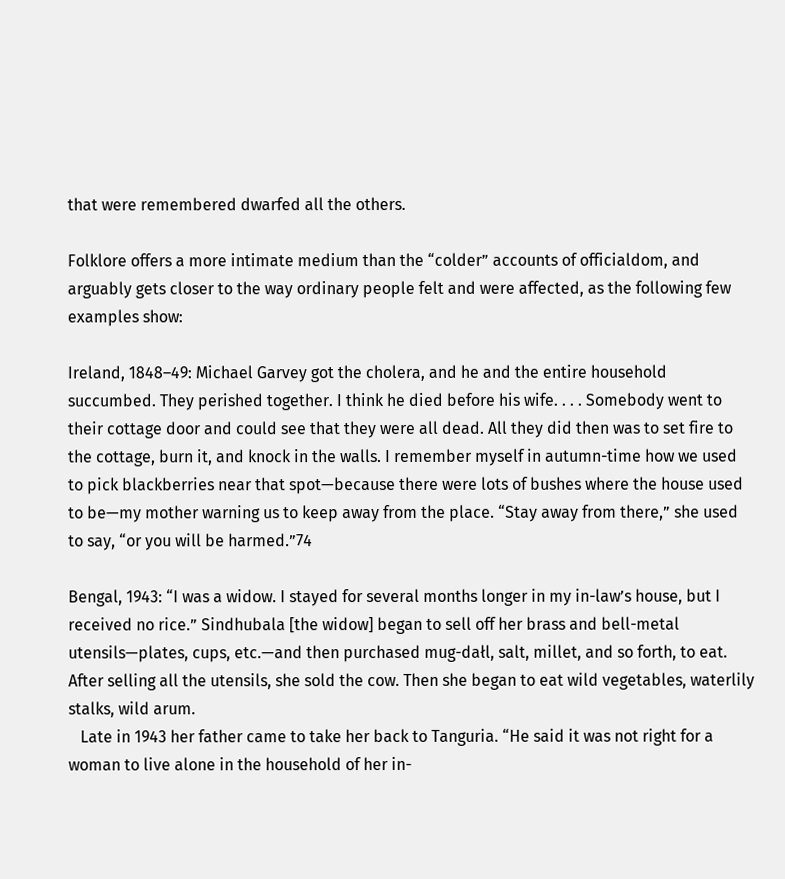that were remembered dwarfed all the others.

Folklore offers a more intimate medium than the “colder” accounts of officialdom, and arguably gets closer to the way ordinary people felt and were affected, as the following few examples show:

Ireland, 1848–49: Michael Garvey got the cholera, and he and the entire household succumbed. They perished together. I think he died before his wife. . . . Somebody went to their cottage door and could see that they were all dead. All they did then was to set fire to the cottage, burn it, and knock in the walls. I remember myself in autumn-time how we used to pick blackberries near that spot—because there were lots of bushes where the house used to be—my mother warning us to keep away from the place. “Stay away from there,” she used to say, “or you will be harmed.”74

Bengal, 1943: “I was a widow. I stayed for several months longer in my in-law’s house, but I received no rice.” Sindhubala [the widow] began to sell off her brass and bell-metal utensils—plates, cups, etc.—and then purchased mug-dałl, salt, millet, and so forth, to eat. After selling all the utensils, she sold the cow. Then she began to eat wild vegetables, waterlily stalks, wild arum.
   Late in 1943 her father came to take her back to Tanguria. “He said it was not right for a woman to live alone in the household of her in-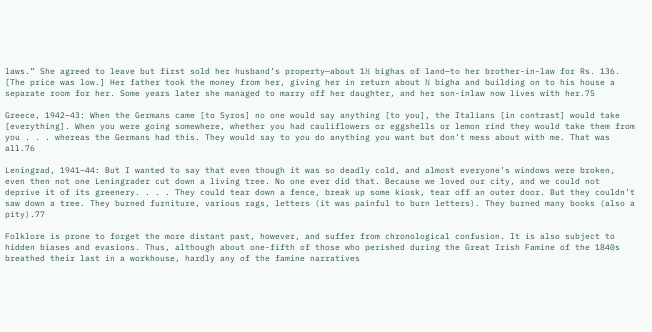laws.” She agreed to leave but first sold her husband’s property—about 1½ bighas of land—to her brother-in-law for Rs. 136. [The price was low.] Her father took the money from her, giving her in return about ½ bigha and building on to his house a separate room for her. Some years later she managed to marry off her daughter, and her son-inlaw now lives with her.75

Greece, 1942–43: When the Germans came [to Syros] no one would say anything [to you], the Italians [in contrast] would take [everything]. When you were going somewhere, whether you had cauliflowers or eggshells or lemon rind they would take them from you . . . whereas the Germans had this. They would say to you do anything you want but don’t mess about with me. That was all.76

Leningrad, 1941–44: But I wanted to say that even though it was so deadly cold, and almost everyone’s windows were broken, even then not one Leningrader cut down a living tree. No one ever did that. Because we loved our city, and we could not deprive it of its greenery. . . . They could tear down a fence, break up some kiosk, tear off an outer door. But they couldn’t saw down a tree. They burned furniture, various rags, letters (it was painful to burn letters). They burned many books (also a pity).77

Folklore is prone to forget the more distant past, however, and suffer from chronological confusion. It is also subject to hidden biases and evasions. Thus, although about one-fifth of those who perished during the Great Irish Famine of the 1840s breathed their last in a workhouse, hardly any of the famine narratives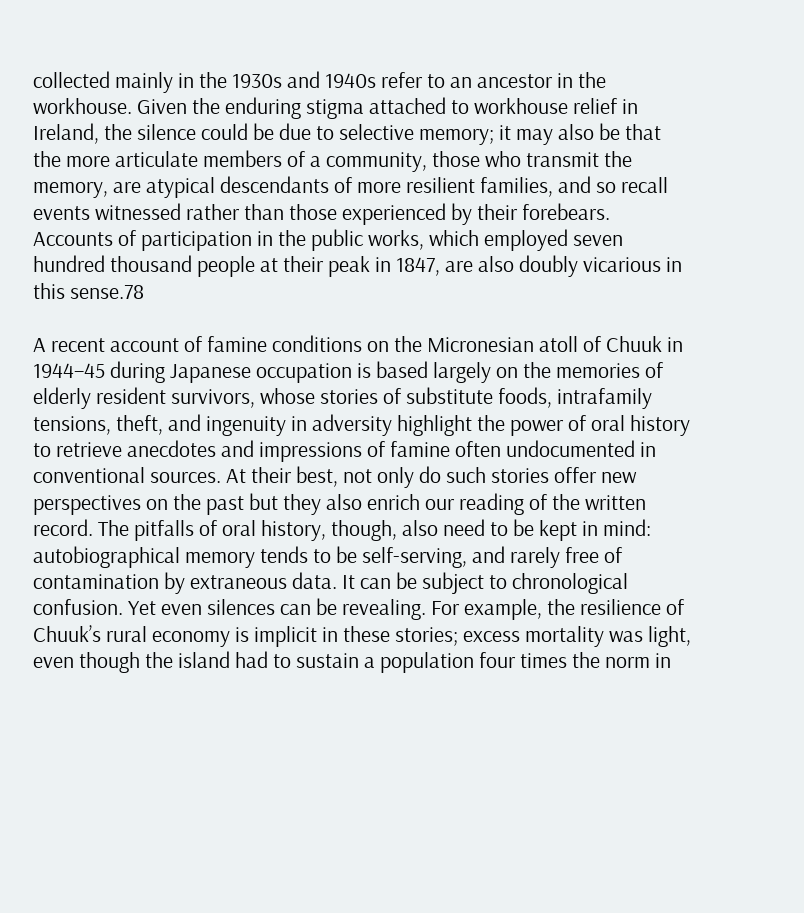collected mainly in the 1930s and 1940s refer to an ancestor in the workhouse. Given the enduring stigma attached to workhouse relief in Ireland, the silence could be due to selective memory; it may also be that the more articulate members of a community, those who transmit the memory, are atypical descendants of more resilient families, and so recall events witnessed rather than those experienced by their forebears. Accounts of participation in the public works, which employed seven hundred thousand people at their peak in 1847, are also doubly vicarious in this sense.78

A recent account of famine conditions on the Micronesian atoll of Chuuk in 1944–45 during Japanese occupation is based largely on the memories of elderly resident survivors, whose stories of substitute foods, intrafamily tensions, theft, and ingenuity in adversity highlight the power of oral history to retrieve anecdotes and impressions of famine often undocumented in conventional sources. At their best, not only do such stories offer new perspectives on the past but they also enrich our reading of the written record. The pitfalls of oral history, though, also need to be kept in mind: autobiographical memory tends to be self-serving, and rarely free of contamination by extraneous data. It can be subject to chronological confusion. Yet even silences can be revealing. For example, the resilience of Chuuk’s rural economy is implicit in these stories; excess mortality was light, even though the island had to sustain a population four times the norm in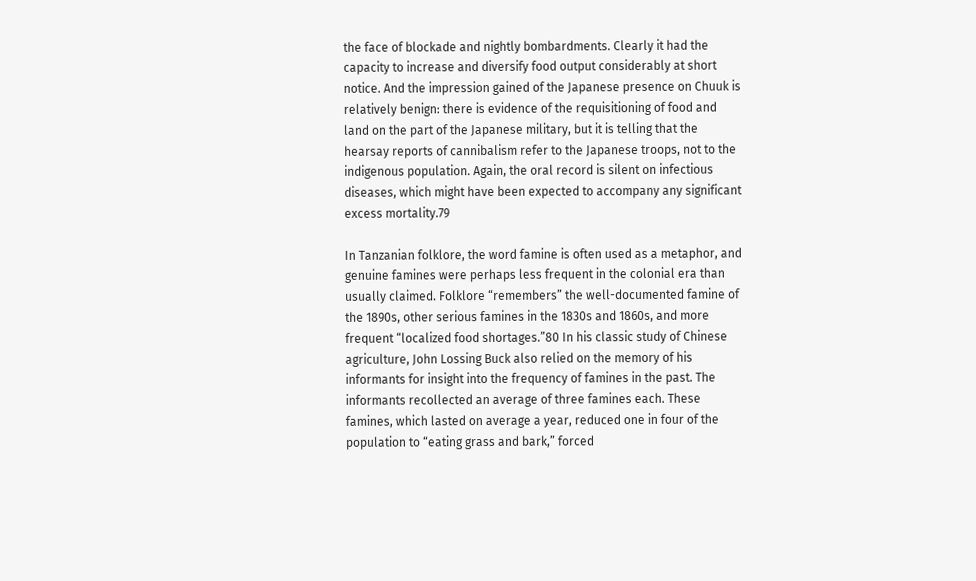the face of blockade and nightly bombardments. Clearly it had the capacity to increase and diversify food output considerably at short notice. And the impression gained of the Japanese presence on Chuuk is relatively benign: there is evidence of the requisitioning of food and land on the part of the Japanese military, but it is telling that the hearsay reports of cannibalism refer to the Japanese troops, not to the indigenous population. Again, the oral record is silent on infectious diseases, which might have been expected to accompany any significant excess mortality.79

In Tanzanian folklore, the word famine is often used as a metaphor, and genuine famines were perhaps less frequent in the colonial era than usually claimed. Folklore “remembers” the well-documented famine of the 1890s, other serious famines in the 1830s and 1860s, and more frequent “localized food shortages.”80 In his classic study of Chinese agriculture, John Lossing Buck also relied on the memory of his informants for insight into the frequency of famines in the past. The informants recollected an average of three famines each. These famines, which lasted on average a year, reduced one in four of the population to “eating grass and bark,” forced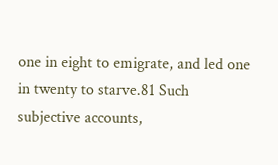one in eight to emigrate, and led one in twenty to starve.81 Such subjective accounts,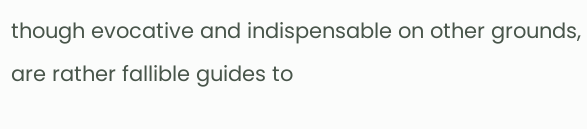though evocative and indispensable on other grounds, are rather fallible guides to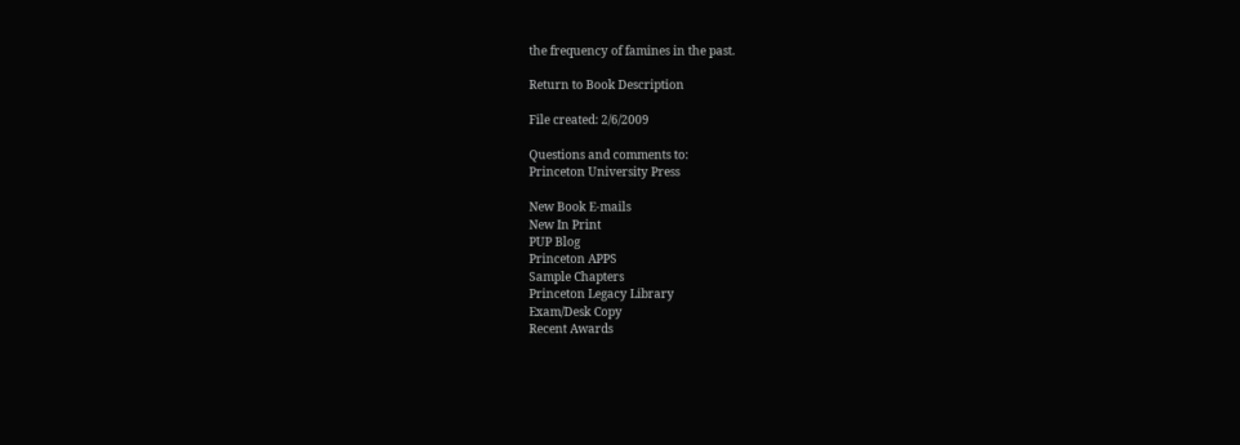the frequency of famines in the past.

Return to Book Description

File created: 2/6/2009

Questions and comments to:
Princeton University Press

New Book E-mails
New In Print
PUP Blog
Princeton APPS
Sample Chapters
Princeton Legacy Library
Exam/Desk Copy
Recent Awards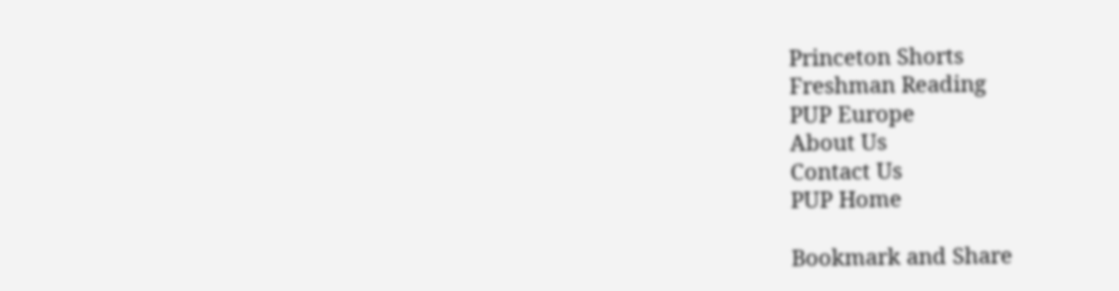Princeton Shorts
Freshman Reading
PUP Europe
About Us
Contact Us
PUP Home

Bookmark and Share